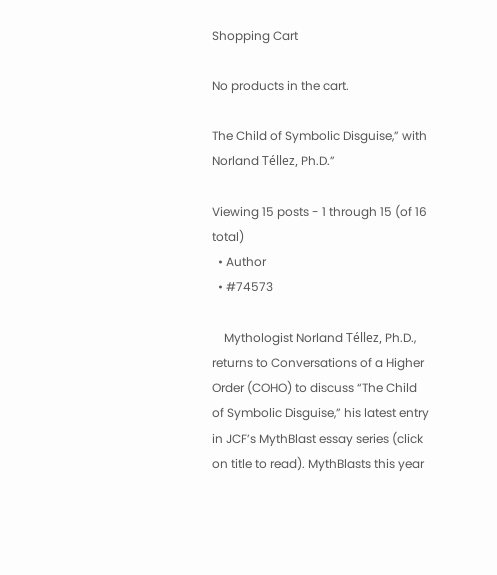Shopping Cart

No products in the cart.

The Child of Symbolic Disguise,” with Norland Téllez, Ph.D.”

Viewing 15 posts - 1 through 15 (of 16 total)
  • Author
  • #74573

    Mythologist Norland Téllez, Ph.D., returns to Conversations of a Higher Order (COHO) to discuss “The Child of Symbolic Disguise,” his latest entry in JCF’s MythBlast essay series (click on title to read). MythBlasts this year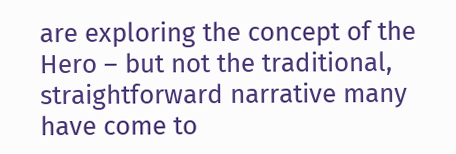are exploring the concept of the Hero – but not the traditional, straightforward narrative many have come to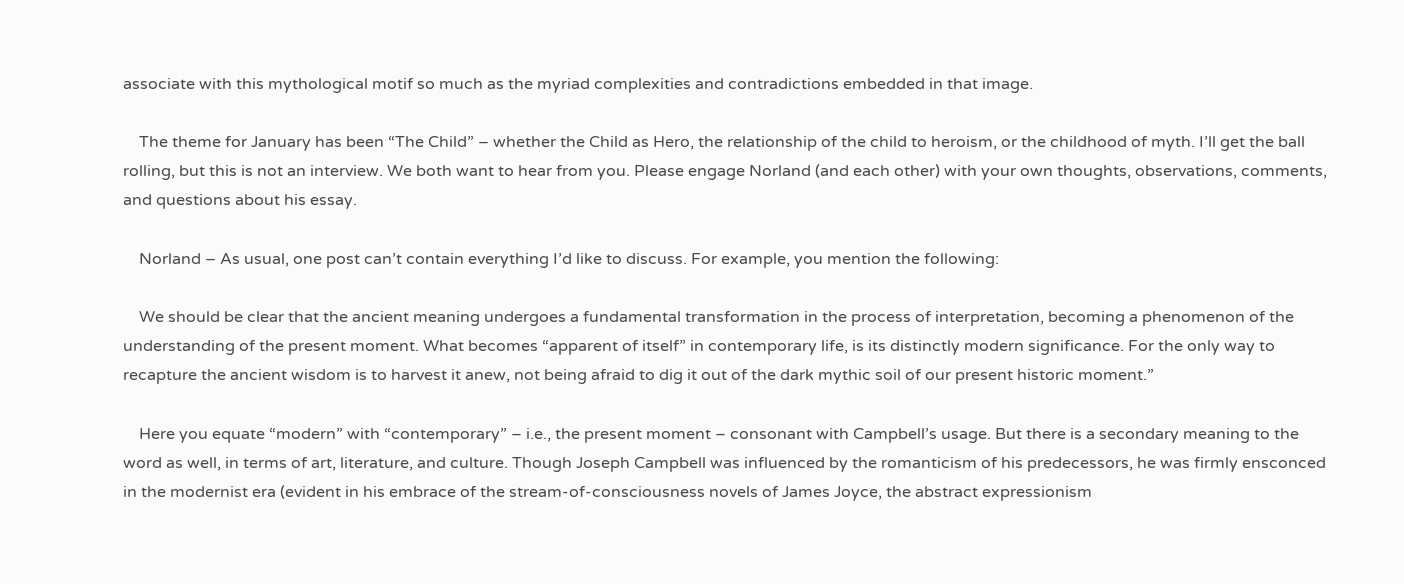associate with this mythological motif so much as the myriad complexities and contradictions embedded in that image.

    The theme for January has been “The Child” – whether the Child as Hero, the relationship of the child to heroism, or the childhood of myth. I’ll get the ball rolling, but this is not an interview. We both want to hear from you. Please engage Norland (and each other) with your own thoughts, observations, comments, and questions about his essay.

    Norland – As usual, one post can’t contain everything I’d like to discuss. For example, you mention the following:

    We should be clear that the ancient meaning undergoes a fundamental transformation in the process of interpretation, becoming a phenomenon of the understanding of the present moment. What becomes “apparent of itself” in contemporary life, is its distinctly modern significance. For the only way to recapture the ancient wisdom is to harvest it anew, not being afraid to dig it out of the dark mythic soil of our present historic moment.”

    Here you equate “modern” with “contemporary” – i.e., the present moment – consonant with Campbell’s usage. But there is a secondary meaning to the word as well, in terms of art, literature, and culture. Though Joseph Campbell was influenced by the romanticism of his predecessors, he was firmly ensconced in the modernist era (evident in his embrace of the stream-of-consciousness novels of James Joyce, the abstract expressionism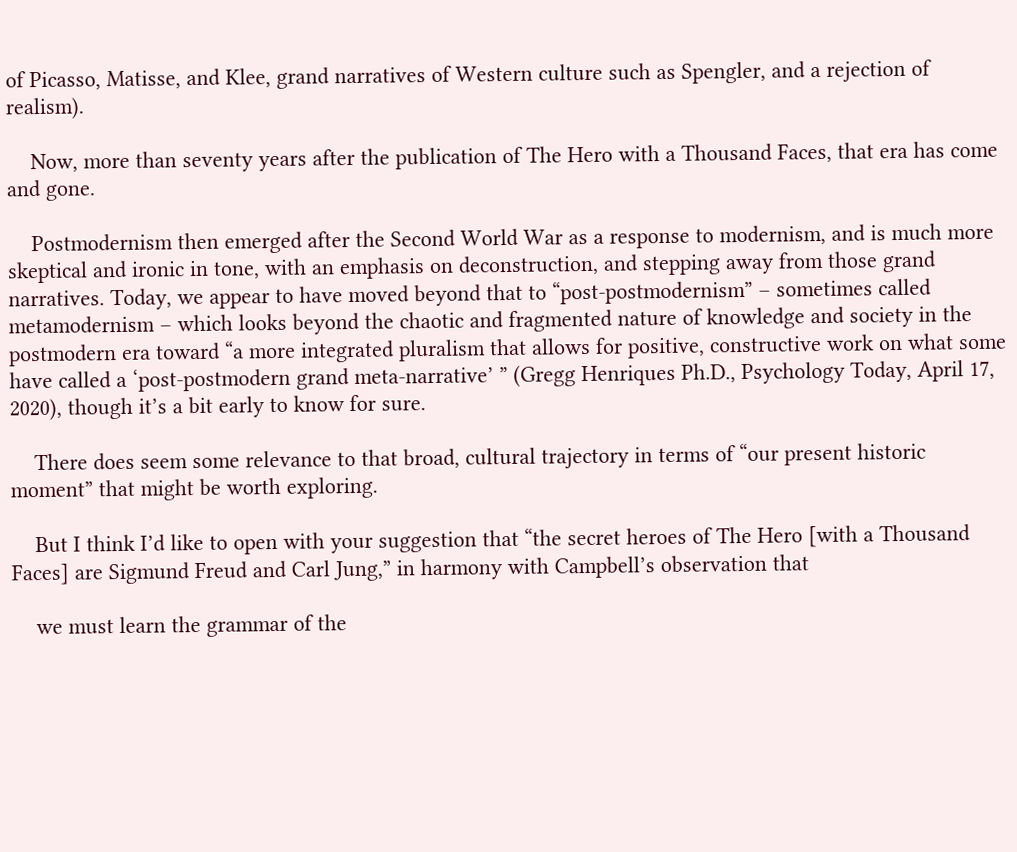of Picasso, Matisse, and Klee, grand narratives of Western culture such as Spengler, and a rejection of realism).

    Now, more than seventy years after the publication of The Hero with a Thousand Faces, that era has come and gone.

    Postmodernism then emerged after the Second World War as a response to modernism, and is much more skeptical and ironic in tone, with an emphasis on deconstruction, and stepping away from those grand narratives. Today, we appear to have moved beyond that to “post-postmodernism” – sometimes called metamodernism – which looks beyond the chaotic and fragmented nature of knowledge and society in the postmodern era toward “a more integrated pluralism that allows for positive, constructive work on what some have called a ‘post-postmodern grand meta-narrative’ ” (Gregg Henriques Ph.D., Psychology Today, April 17, 2020), though it’s a bit early to know for sure.

    There does seem some relevance to that broad, cultural trajectory in terms of “our present historic moment” that might be worth exploring.

    But I think I’d like to open with your suggestion that “the secret heroes of The Hero [with a Thousand Faces] are Sigmund Freud and Carl Jung,” in harmony with Campbell’s observation that

    we must learn the grammar of the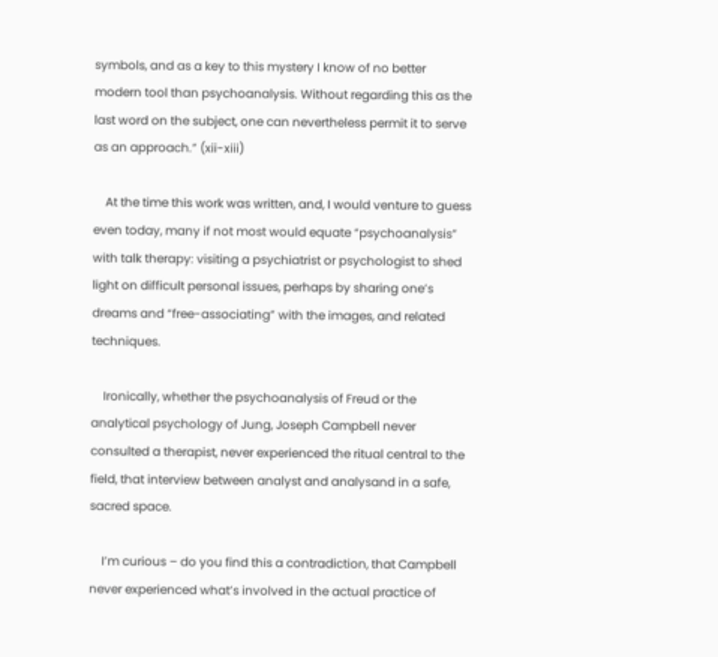symbols, and as a key to this mystery I know of no better modern tool than psychoanalysis. Without regarding this as the last word on the subject, one can nevertheless permit it to serve as an approach.” (xii-xiii)

    At the time this work was written, and, I would venture to guess even today, many if not most would equate “psychoanalysis” with talk therapy: visiting a psychiatrist or psychologist to shed light on difficult personal issues, perhaps by sharing one’s dreams and “free-associating” with the images, and related techniques.

    Ironically, whether the psychoanalysis of Freud or the analytical psychology of Jung, Joseph Campbell never consulted a therapist, never experienced the ritual central to the field, that interview between analyst and analysand in a safe, sacred space.

    I’m curious – do you find this a contradiction, that Campbell never experienced what’s involved in the actual practice of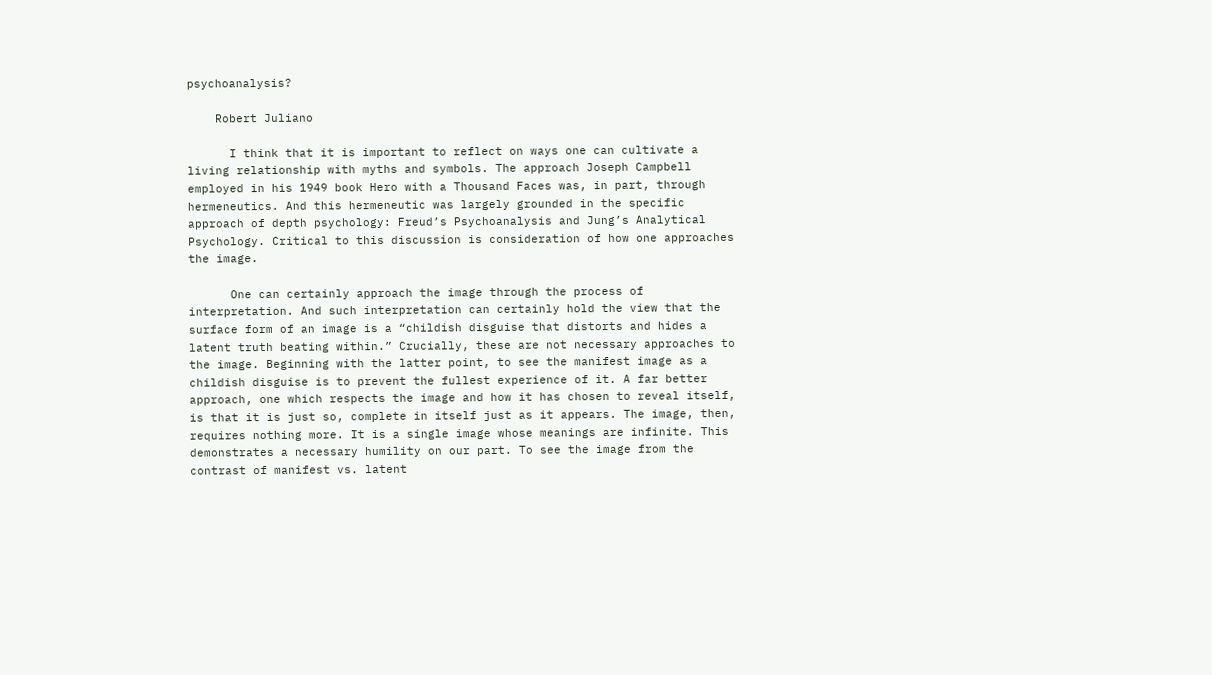psychoanalysis?

    Robert Juliano

      I think that it is important to reflect on ways one can cultivate a living relationship with myths and symbols. The approach Joseph Campbell employed in his 1949 book Hero with a Thousand Faces was, in part, through hermeneutics. And this hermeneutic was largely grounded in the specific approach of depth psychology: Freud’s Psychoanalysis and Jung’s Analytical Psychology. Critical to this discussion is consideration of how one approaches the image.

      One can certainly approach the image through the process of interpretation. And such interpretation can certainly hold the view that the surface form of an image is a “childish disguise that distorts and hides a latent truth beating within.” Crucially, these are not necessary approaches to the image. Beginning with the latter point, to see the manifest image as a childish disguise is to prevent the fullest experience of it. A far better approach, one which respects the image and how it has chosen to reveal itself, is that it is just so, complete in itself just as it appears. The image, then, requires nothing more. It is a single image whose meanings are infinite. This demonstrates a necessary humility on our part. To see the image from the contrast of manifest vs. latent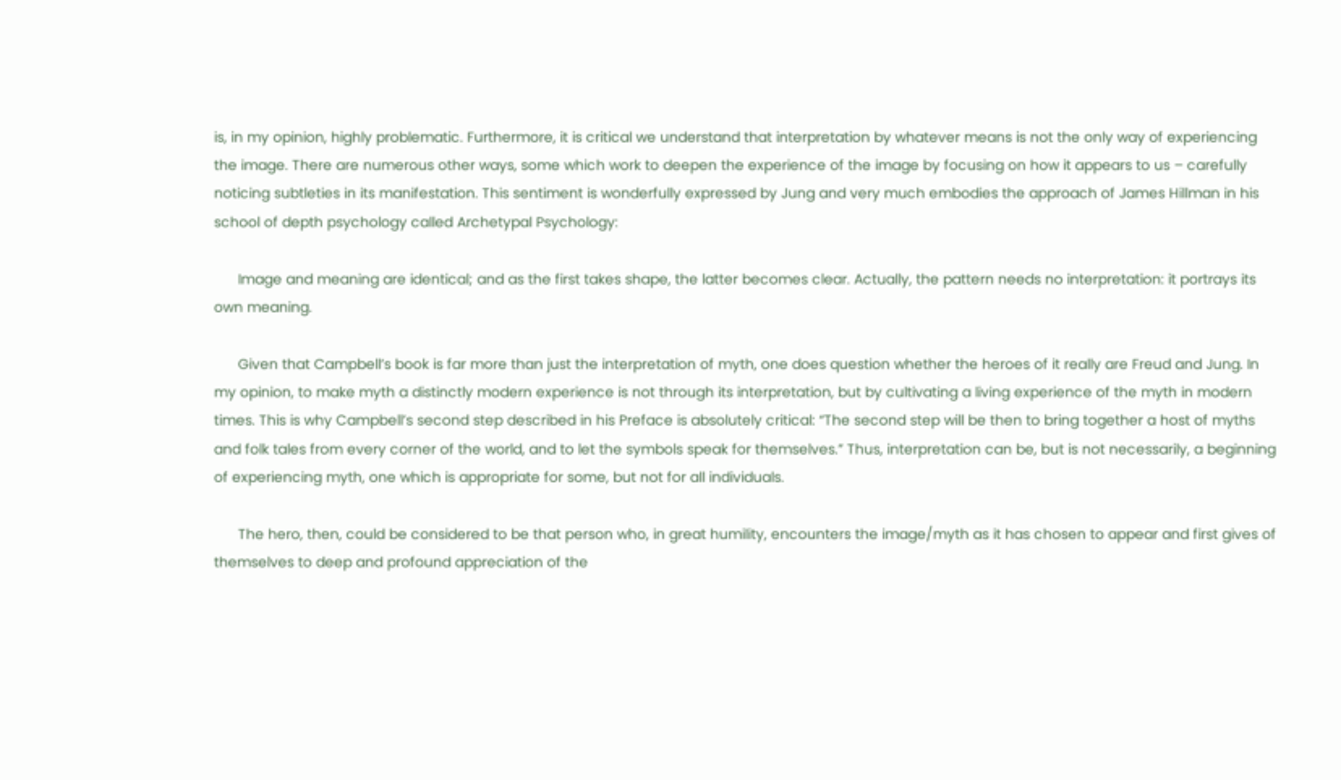is, in my opinion, highly problematic. Furthermore, it is critical we understand that interpretation by whatever means is not the only way of experiencing the image. There are numerous other ways, some which work to deepen the experience of the image by focusing on how it appears to us – carefully noticing subtleties in its manifestation. This sentiment is wonderfully expressed by Jung and very much embodies the approach of James Hillman in his school of depth psychology called Archetypal Psychology:

      Image and meaning are identical; and as the first takes shape, the latter becomes clear. Actually, the pattern needs no interpretation: it portrays its own meaning.

      Given that Campbell’s book is far more than just the interpretation of myth, one does question whether the heroes of it really are Freud and Jung. In my opinion, to make myth a distinctly modern experience is not through its interpretation, but by cultivating a living experience of the myth in modern times. This is why Campbell’s second step described in his Preface is absolutely critical: “The second step will be then to bring together a host of myths and folk tales from every corner of the world, and to let the symbols speak for themselves.” Thus, interpretation can be, but is not necessarily, a beginning of experiencing myth, one which is appropriate for some, but not for all individuals.

      The hero, then, could be considered to be that person who, in great humility, encounters the image/myth as it has chosen to appear and first gives of themselves to deep and profound appreciation of the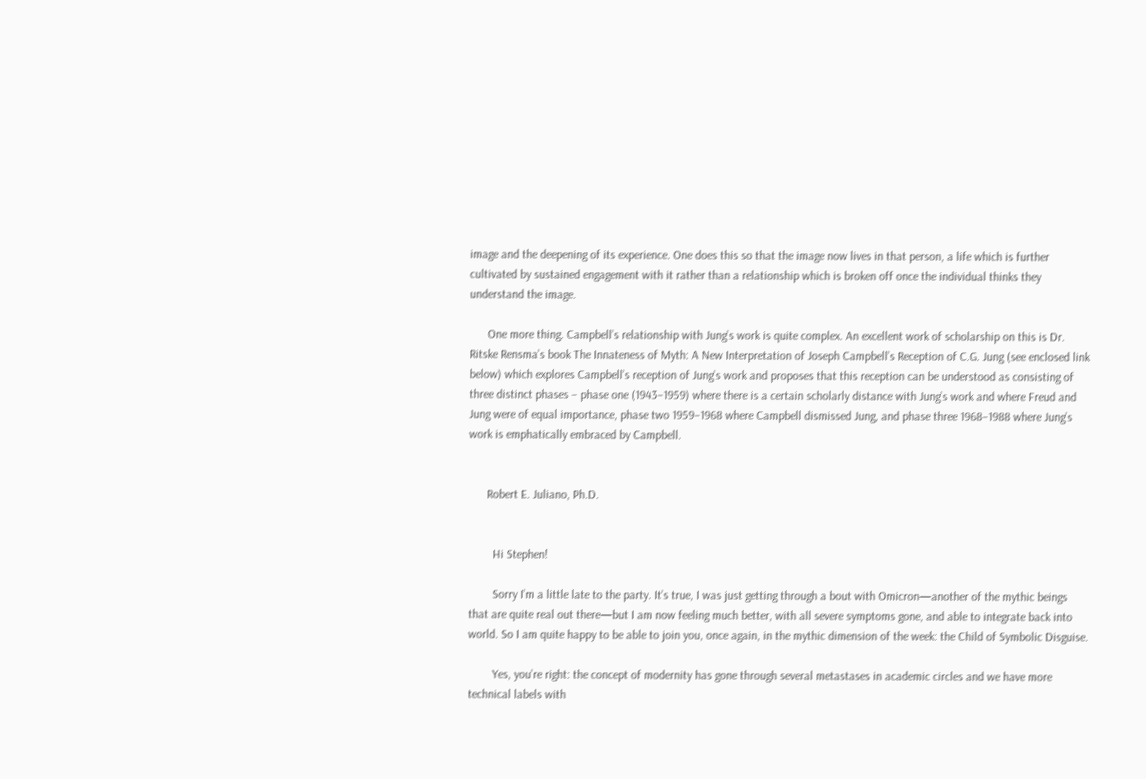image and the deepening of its experience. One does this so that the image now lives in that person, a life which is further cultivated by sustained engagement with it rather than a relationship which is broken off once the individual thinks they understand the image.

      One more thing. Campbell’s relationship with Jung’s work is quite complex. An excellent work of scholarship on this is Dr. Ritske Rensma’s book The Innateness of Myth: A New Interpretation of Joseph Campbell’s Reception of C.G. Jung (see enclosed link below) which explores Campbell’s reception of Jung’s work and proposes that this reception can be understood as consisting of three distinct phases – phase one (1943–1959) where there is a certain scholarly distance with Jung’s work and where Freud and Jung were of equal importance, phase two 1959–1968 where Campbell dismissed Jung, and phase three 1968–1988 where Jung’s work is emphatically embraced by Campbell.


      Robert E. Juliano, Ph.D.


        Hi Stephen!

        Sorry I’m a little late to the party. It’s true, I was just getting through a bout with Omicron—another of the mythic beings that are quite real out there—but I am now feeling much better, with all severe symptoms gone, and able to integrate back into world. So I am quite happy to be able to join you, once again, in the mythic dimension of the week: the Child of Symbolic Disguise.

        Yes, you’re right: the concept of modernity has gone through several metastases in academic circles and we have more technical labels with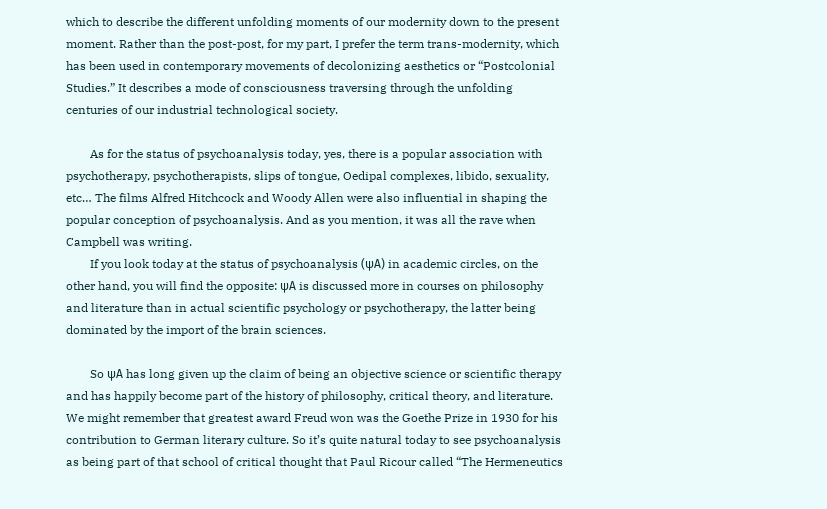which to describe the different unfolding moments of our modernity down to the present moment. Rather than the post-post, for my part, I prefer the term trans-modernity, which has been used in contemporary movements of decolonizing aesthetics or “Postcolonial Studies.” It describes a mode of consciousness traversing through the unfolding centuries of our industrial technological society.

        As for the status of psychoanalysis today, yes, there is a popular association with psychotherapy, psychotherapists, slips of tongue, Oedipal complexes, libido, sexuality, etc… The films Alfred Hitchcock and Woody Allen were also influential in shaping the popular conception of psychoanalysis. And as you mention, it was all the rave when Campbell was writing.
        If you look today at the status of psychoanalysis (ψΑ) in academic circles, on the other hand, you will find the opposite: ψΑ is discussed more in courses on philosophy and literature than in actual scientific psychology or psychotherapy, the latter being dominated by the import of the brain sciences.

        So ψΑ has long given up the claim of being an objective science or scientific therapy and has happily become part of the history of philosophy, critical theory, and literature. We might remember that greatest award Freud won was the Goethe Prize in 1930 for his contribution to German literary culture. So it’s quite natural today to see psychoanalysis as being part of that school of critical thought that Paul Ricour called “The Hermeneutics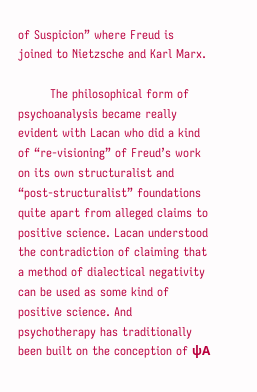of Suspicion” where Freud is joined to Nietzsche and Karl Marx.

        The philosophical form of psychoanalysis became really evident with Lacan who did a kind of “re-visioning” of Freud’s work on its own structuralist and “post-structuralist” foundations quite apart from alleged claims to positive science. Lacan understood the contradiction of claiming that a method of dialectical negativity can be used as some kind of positive science. And psychotherapy has traditionally been built on the conception of ψΑ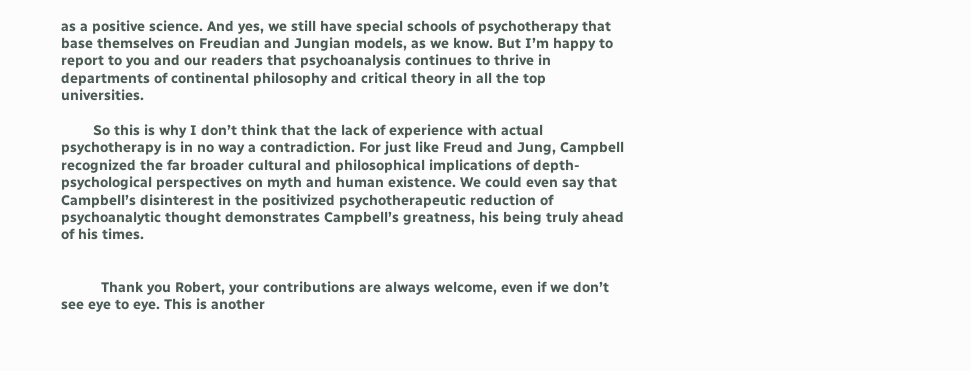as a positive science. And yes, we still have special schools of psychotherapy that base themselves on Freudian and Jungian models, as we know. But I’m happy to report to you and our readers that psychoanalysis continues to thrive in departments of continental philosophy and critical theory in all the top universities.

        So this is why I don’t think that the lack of experience with actual psychotherapy is in no way a contradiction. For just like Freud and Jung, Campbell recognized the far broader cultural and philosophical implications of depth-psychological perspectives on myth and human existence. We could even say that Campbell’s disinterest in the positivized psychotherapeutic reduction of psychoanalytic thought demonstrates Campbell’s greatness, his being truly ahead of his times.


          Thank you Robert, your contributions are always welcome, even if we don’t see eye to eye. This is another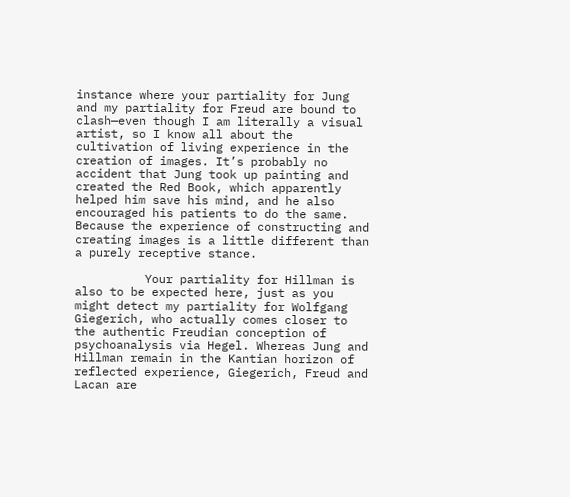instance where your partiality for Jung and my partiality for Freud are bound to clash—even though I am literally a visual artist, so I know all about the cultivation of living experience in the creation of images. It’s probably no accident that Jung took up painting and created the Red Book, which apparently helped him save his mind, and he also encouraged his patients to do the same. Because the experience of constructing and creating images is a little different than a purely receptive stance.

          Your partiality for Hillman is also to be expected here, just as you might detect my partiality for Wolfgang Giegerich, who actually comes closer to the authentic Freudian conception of psychoanalysis via Hegel. Whereas Jung and Hillman remain in the Kantian horizon of reflected experience, Giegerich, Freud and Lacan are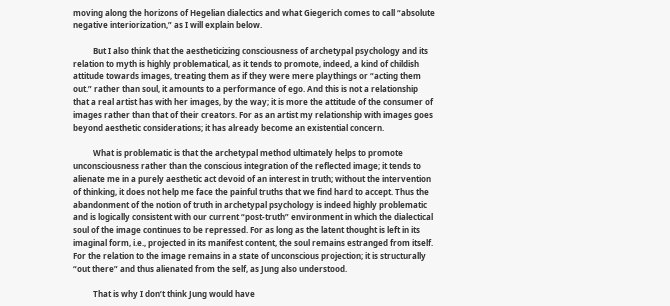moving along the horizons of Hegelian dialectics and what Giegerich comes to call “absolute negative interiorization,” as I will explain below.

          But I also think that the aestheticizing consciousness of archetypal psychology and its relation to myth is highly problematical, as it tends to promote, indeed, a kind of childish attitude towards images, treating them as if they were mere playthings or “acting them out.” rather than soul, it amounts to a performance of ego. And this is not a relationship that a real artist has with her images, by the way; it is more the attitude of the consumer of images rather than that of their creators. For as an artist my relationship with images goes beyond aesthetic considerations; it has already become an existential concern.

          What is problematic is that the archetypal method ultimately helps to promote unconsciousness rather than the conscious integration of the reflected image; it tends to alienate me in a purely aesthetic act devoid of an interest in truth; without the intervention of thinking, it does not help me face the painful truths that we find hard to accept. Thus the abandonment of the notion of truth in archetypal psychology is indeed highly problematic and is logically consistent with our current “post-truth” environment in which the dialectical soul of the image continues to be repressed. For as long as the latent thought is left in its imaginal form, i.e., projected in its manifest content, the soul remains estranged from itself. For the relation to the image remains in a state of unconscious projection; it is structurally “out there” and thus alienated from the self, as Jung also understood.

          That is why I don’t think Jung would have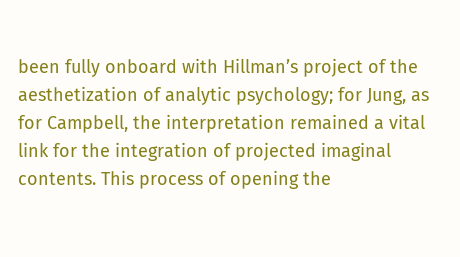been fully onboard with Hillman’s project of the aesthetization of analytic psychology; for Jung, as for Campbell, the interpretation remained a vital link for the integration of projected imaginal contents. This process of opening the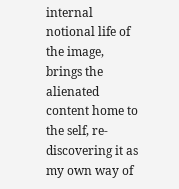internal notional life of the image, brings the alienated content home to the self, re-discovering it as my own way of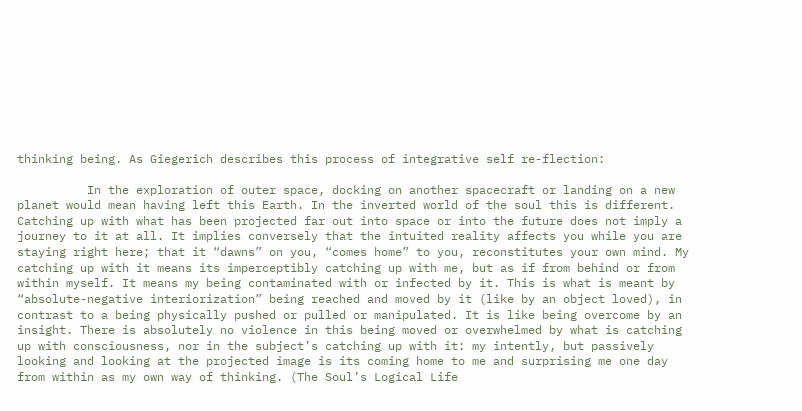thinking being. As Giegerich describes this process of integrative self re-flection:

          In the exploration of outer space, docking on another spacecraft or landing on a new planet would mean having left this Earth. In the inverted world of the soul this is different. Catching up with what has been projected far out into space or into the future does not imply a journey to it at all. It implies conversely that the intuited reality affects you while you are staying right here; that it “dawns” on you, “comes home” to you, reconstitutes your own mind. My catching up with it means its imperceptibly catching up with me, but as if from behind or from within myself. It means my being contaminated with or infected by it. This is what is meant by “absolute-negative interiorization” being reached and moved by it (like by an object loved), in contrast to a being physically pushed or pulled or manipulated. It is like being overcome by an insight. There is absolutely no violence in this being moved or overwhelmed by what is catching up with consciousness, nor in the subject’s catching up with it: my intently, but passively looking and looking at the projected image is its coming home to me and surprising me one day from within as my own way of thinking. (The Soul’s Logical Life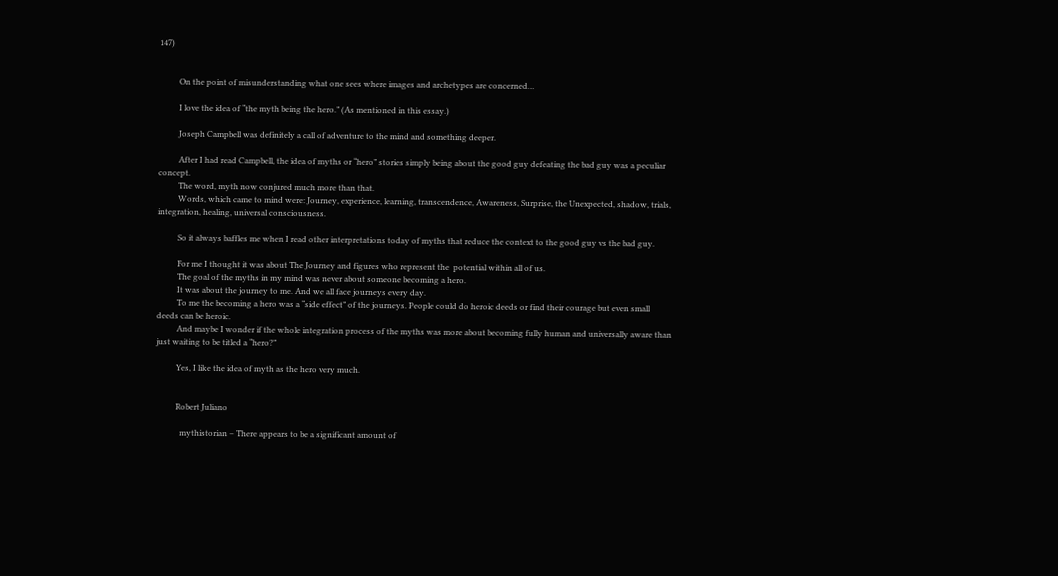147)


          On the point of misunderstanding what one sees where images and archetypes are concerned…

          I love the idea of “the myth being the hero.” (As mentioned in this essay.)

          Joseph Campbell was definitely a call of adventure to the mind and something deeper.

          After I had read Campbell, the idea of myths or “hero” stories simply being about the good guy defeating the bad guy was a peculiar concept.
          The word, myth now conjured much more than that.
          Words, which came to mind were: Journey, experience, learning, transcendence, Awareness, Surprise, the Unexpected, shadow, trials, integration, healing, universal consciousness.

          So it always baffles me when I read other interpretations today of myths that reduce the context to the good guy vs the bad guy.

          For me I thought it was about The Journey and figures who represent the  potential within all of us.
          The goal of the myths in my mind was never about someone becoming a hero.
          It was about the journey to me. And we all face journeys every day.
          To me the becoming a hero was a “side effect” of the journeys. People could do heroic deeds or find their courage but even small deeds can be heroic.
          And maybe I wonder if the whole integration process of the myths was more about becoming fully human and universally aware than just waiting to be titled a “hero?”

          Yes, I like the idea of myth as the hero very much.


          Robert Juliano

            mythistorian – There appears to be a significant amount of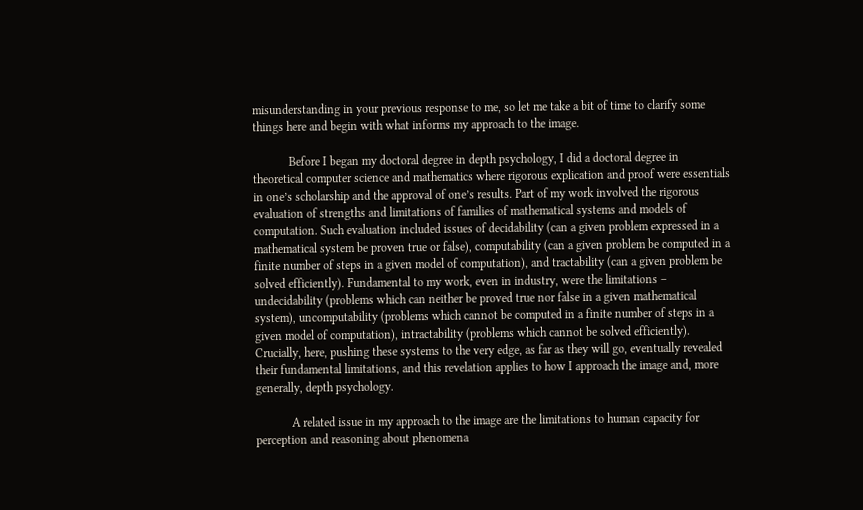misunderstanding in your previous response to me, so let me take a bit of time to clarify some things here and begin with what informs my approach to the image.

            Before I began my doctoral degree in depth psychology, I did a doctoral degree in theoretical computer science and mathematics where rigorous explication and proof were essentials in one’s scholarship and the approval of one’s results. Part of my work involved the rigorous evaluation of strengths and limitations of families of mathematical systems and models of computation. Such evaluation included issues of decidability (can a given problem expressed in a mathematical system be proven true or false), computability (can a given problem be computed in a finite number of steps in a given model of computation), and tractability (can a given problem be solved efficiently). Fundamental to my work, even in industry, were the limitations – undecidability (problems which can neither be proved true nor false in a given mathematical system), uncomputability (problems which cannot be computed in a finite number of steps in a given model of computation), intractability (problems which cannot be solved efficiently). Crucially, here, pushing these systems to the very edge, as far as they will go, eventually revealed their fundamental limitations, and this revelation applies to how I approach the image and, more generally, depth psychology.

            A related issue in my approach to the image are the limitations to human capacity for perception and reasoning about phenomena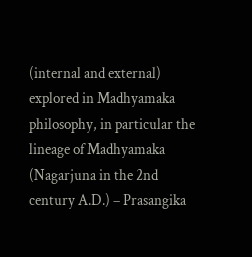(internal and external) explored in Madhyamaka philosophy, in particular the lineage of Madhyamaka (Nagarjuna in the 2nd century A.D.) – Prasangika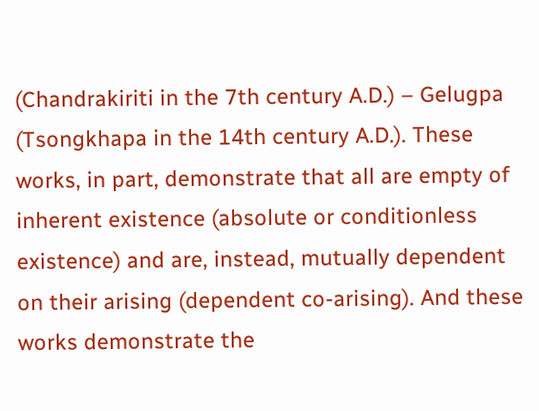(Chandrakiriti in the 7th century A.D.) – Gelugpa (Tsongkhapa in the 14th century A.D.). These works, in part, demonstrate that all are empty of inherent existence (absolute or conditionless existence) and are, instead, mutually dependent on their arising (dependent co-arising). And these works demonstrate the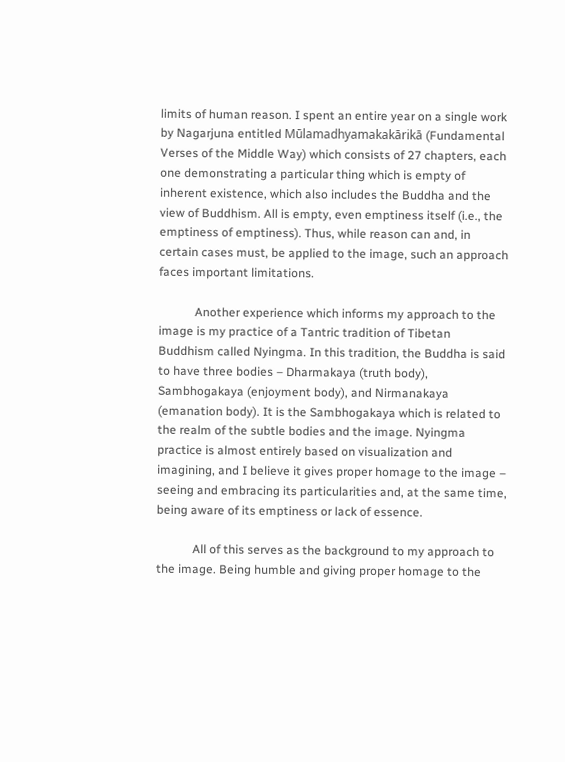limits of human reason. I spent an entire year on a single work by Nagarjuna entitled Mūlamadhyamakakārikā (Fundamental Verses of the Middle Way) which consists of 27 chapters, each one demonstrating a particular thing which is empty of inherent existence, which also includes the Buddha and the view of Buddhism. All is empty, even emptiness itself (i.e., the emptiness of emptiness). Thus, while reason can and, in certain cases must, be applied to the image, such an approach faces important limitations.

            Another experience which informs my approach to the image is my practice of a Tantric tradition of Tibetan Buddhism called Nyingma. In this tradition, the Buddha is said to have three bodies – Dharmakaya (truth body), Sambhogakaya (enjoyment body), and Nirmanakaya (emanation body). It is the Sambhogakaya which is related to the realm of the subtle bodies and the image. Nyingma practice is almost entirely based on visualization and imagining, and I believe it gives proper homage to the image – seeing and embracing its particularities and, at the same time, being aware of its emptiness or lack of essence.

            All of this serves as the background to my approach to the image. Being humble and giving proper homage to the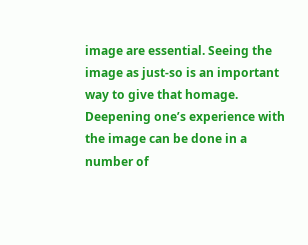image are essential. Seeing the image as just-so is an important way to give that homage. Deepening one’s experience with the image can be done in a number of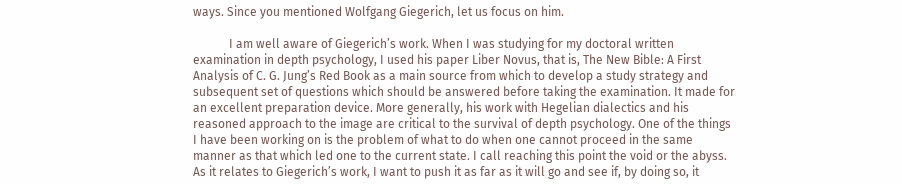ways. Since you mentioned Wolfgang Giegerich, let us focus on him.

            I am well aware of Giegerich’s work. When I was studying for my doctoral written examination in depth psychology, I used his paper Liber Novus, that is, The New Bible: A First Analysis of C. G. Jung’s Red Book as a main source from which to develop a study strategy and subsequent set of questions which should be answered before taking the examination. It made for an excellent preparation device. More generally, his work with Hegelian dialectics and his reasoned approach to the image are critical to the survival of depth psychology. One of the things I have been working on is the problem of what to do when one cannot proceed in the same manner as that which led one to the current state. I call reaching this point the void or the abyss. As it relates to Giegerich’s work, I want to push it as far as it will go and see if, by doing so, it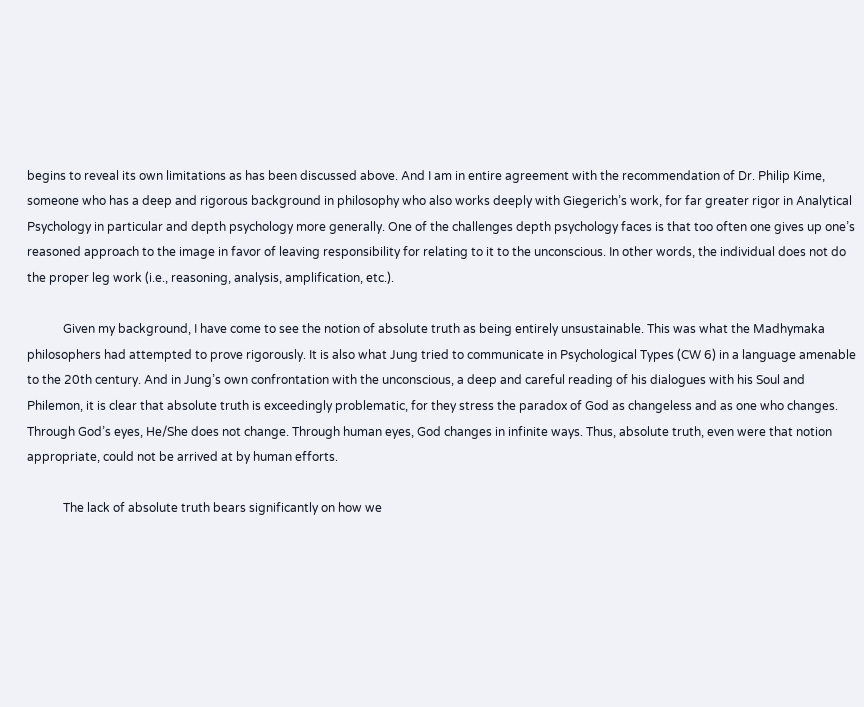begins to reveal its own limitations as has been discussed above. And I am in entire agreement with the recommendation of Dr. Philip Kime, someone who has a deep and rigorous background in philosophy who also works deeply with Giegerich’s work, for far greater rigor in Analytical Psychology in particular and depth psychology more generally. One of the challenges depth psychology faces is that too often one gives up one’s reasoned approach to the image in favor of leaving responsibility for relating to it to the unconscious. In other words, the individual does not do the proper leg work (i.e., reasoning, analysis, amplification, etc.).

            Given my background, I have come to see the notion of absolute truth as being entirely unsustainable. This was what the Madhymaka philosophers had attempted to prove rigorously. It is also what Jung tried to communicate in Psychological Types (CW 6) in a language amenable to the 20th century. And in Jung’s own confrontation with the unconscious, a deep and careful reading of his dialogues with his Soul and Philemon, it is clear that absolute truth is exceedingly problematic, for they stress the paradox of God as changeless and as one who changes. Through God’s eyes, He/She does not change. Through human eyes, God changes in infinite ways. Thus, absolute truth, even were that notion appropriate, could not be arrived at by human efforts.

            The lack of absolute truth bears significantly on how we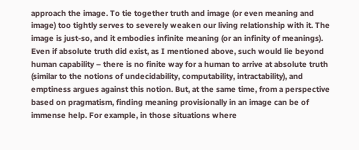approach the image. To tie together truth and image (or even meaning and image) too tightly serves to severely weaken our living relationship with it. The image is just-so, and it embodies infinite meaning (or an infinity of meanings). Even if absolute truth did exist, as I mentioned above, such would lie beyond human capability – there is no finite way for a human to arrive at absolute truth (similar to the notions of undecidability, computability, intractability), and emptiness argues against this notion. But, at the same time, from a perspective based on pragmatism, finding meaning provisionally in an image can be of immense help. For example, in those situations where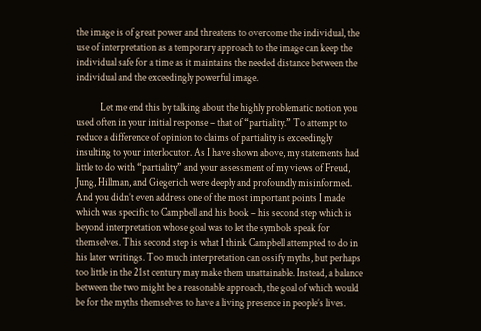the image is of great power and threatens to overcome the individual, the use of interpretation as a temporary approach to the image can keep the individual safe for a time as it maintains the needed distance between the individual and the exceedingly powerful image.

            Let me end this by talking about the highly problematic notion you used often in your initial response – that of “partiality.” To attempt to reduce a difference of opinion to claims of partiality is exceedingly insulting to your interlocutor. As I have shown above, my statements had little to do with “partiality” and your assessment of my views of Freud, Jung, Hillman, and Giegerich were deeply and profoundly misinformed. And you didn’t even address one of the most important points I made which was specific to Campbell and his book – his second step which is beyond interpretation whose goal was to let the symbols speak for themselves. This second step is what I think Campbell attempted to do in his later writings. Too much interpretation can ossify myths, but perhaps too little in the 21st century may make them unattainable. Instead, a balance between the two might be a reasonable approach, the goal of which would be for the myths themselves to have a living presence in people’s lives.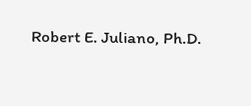Robert E. Juliano, Ph.D.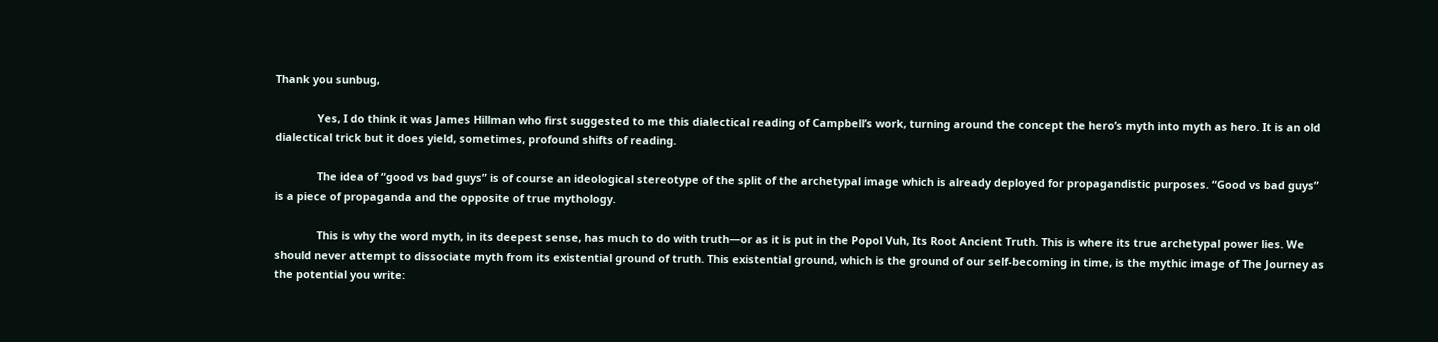Thank you sunbug,

              Yes, I do think it was James Hillman who first suggested to me this dialectical reading of Campbell’s work, turning around the concept the hero’s myth into myth as hero. It is an old dialectical trick but it does yield, sometimes, profound shifts of reading.

              The idea of “good vs bad guys” is of course an ideological stereotype of the split of the archetypal image which is already deployed for propagandistic purposes. “Good vs bad guys” is a piece of propaganda and the opposite of true mythology.

              This is why the word myth, in its deepest sense, has much to do with truth—or as it is put in the Popol Vuh, Its Root Ancient Truth. This is where its true archetypal power lies. We should never attempt to dissociate myth from its existential ground of truth. This existential ground, which is the ground of our self-becoming in time, is the mythic image of The Journey as the potential you write: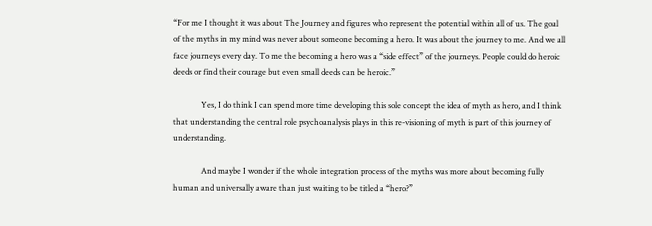“For me I thought it was about The Journey and figures who represent the potential within all of us. The goal of the myths in my mind was never about someone becoming a hero. It was about the journey to me. And we all face journeys every day. To me the becoming a hero was a “side effect” of the journeys. People could do heroic deeds or find their courage but even small deeds can be heroic.”

              Yes, I do think I can spend more time developing this sole concept the idea of myth as hero, and I think that understanding the central role psychoanalysis plays in this re-visioning of myth is part of this journey of understanding.

              And maybe I wonder if the whole integration process of the myths was more about becoming fully human and universally aware than just waiting to be titled a “hero?”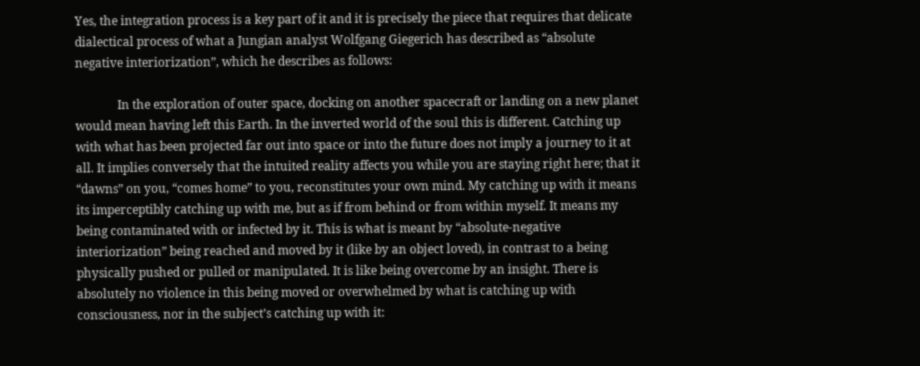Yes, the integration process is a key part of it and it is precisely the piece that requires that delicate dialectical process of what a Jungian analyst Wolfgang Giegerich has described as “absolute negative interiorization”, which he describes as follows:

              In the exploration of outer space, docking on another spacecraft or landing on a new planet would mean having left this Earth. In the inverted world of the soul this is different. Catching up with what has been projected far out into space or into the future does not imply a journey to it at all. It implies conversely that the intuited reality affects you while you are staying right here; that it “dawns” on you, “comes home” to you, reconstitutes your own mind. My catching up with it means its imperceptibly catching up with me, but as if from behind or from within myself. It means my being contaminated with or infected by it. This is what is meant by “absolute-negative interiorization” being reached and moved by it (like by an object loved), in contrast to a being physically pushed or pulled or manipulated. It is like being overcome by an insight. There is absolutely no violence in this being moved or overwhelmed by what is catching up with consciousness, nor in the subject’s catching up with it: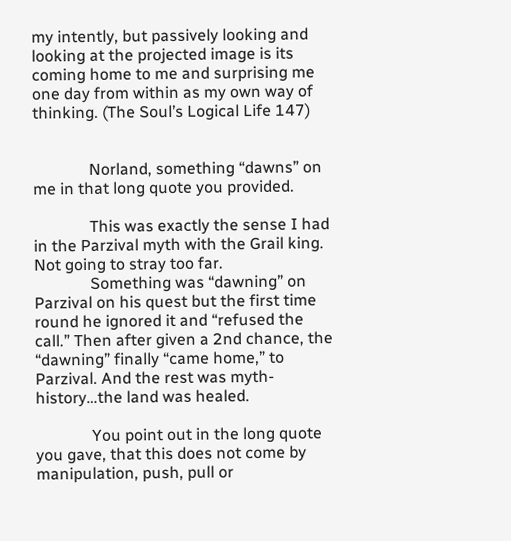my intently, but passively looking and looking at the projected image is its coming home to me and surprising me one day from within as my own way of thinking. (The Soul’s Logical Life 147)


              Norland, something “dawns” on me in that long quote you provided.

              This was exactly the sense I had in the Parzival myth with the Grail king. Not going to stray too far.
              Something was “dawning” on Parzival on his quest but the first time round he ignored it and “refused the call.” Then after given a 2nd chance, the “dawning” finally “came home,” to Parzival. And the rest was myth-history…the land was healed.

              You point out in the long quote you gave, that this does not come by manipulation, push, pull or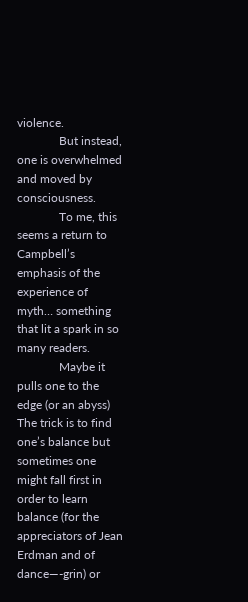violence.
              But instead, one is overwhelmed and moved by consciousness.
              To me, this seems a return to Campbell’s emphasis of the experience of myth… something that lit a spark in so many readers.
              Maybe it pulls one to the edge (or an abyss) The trick is to find one’s balance but sometimes one might fall first in order to learn balance (for the appreciators of Jean Erdman and of dance—-grin) or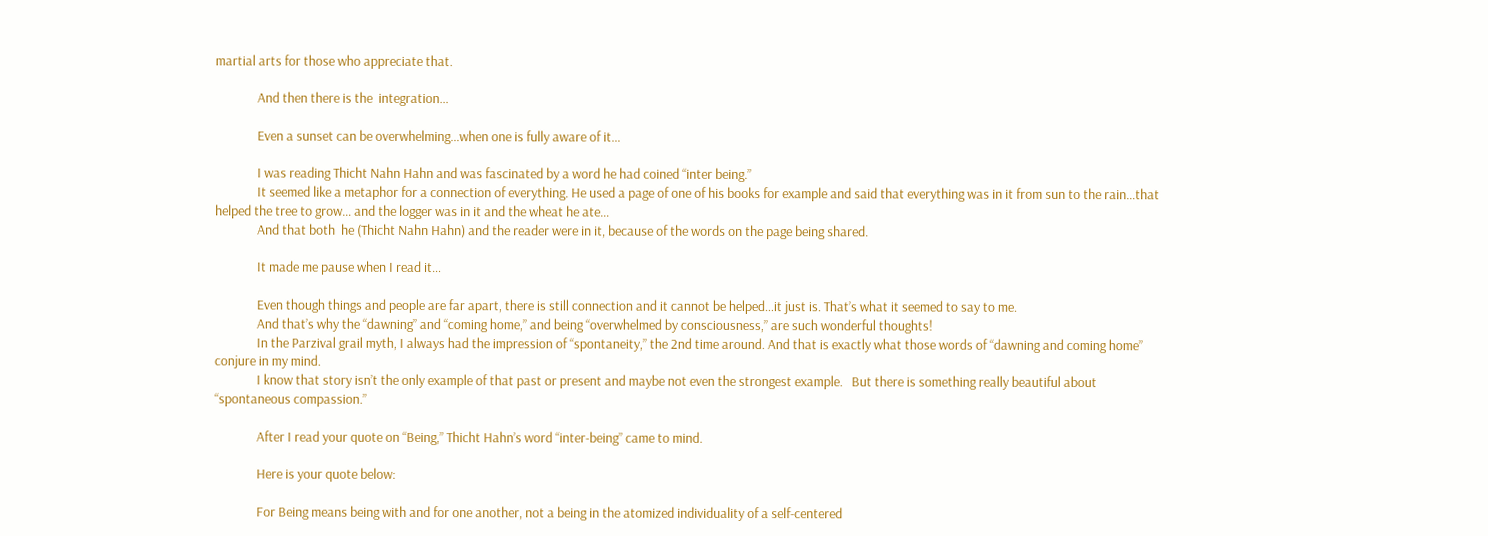martial arts for those who appreciate that.

              And then there is the  integration…

              Even a sunset can be overwhelming…when one is fully aware of it…

              I was reading Thicht Nahn Hahn and was fascinated by a word he had coined “inter being.”
              It seemed like a metaphor for a connection of everything. He used a page of one of his books for example and said that everything was in it from sun to the rain…that helped the tree to grow… and the logger was in it and the wheat he ate…
              And that both  he (Thicht Nahn Hahn) and the reader were in it, because of the words on the page being shared.

              It made me pause when I read it…

              Even though things and people are far apart, there is still connection and it cannot be helped…it just is. That’s what it seemed to say to me.
              And that’s why the “dawning” and “coming home,” and being “overwhelmed by consciousness,” are such wonderful thoughts!
              In the Parzival grail myth, I always had the impression of “spontaneity,” the 2nd time around. And that is exactly what those words of “dawning and coming home” conjure in my mind.
              I know that story isn’t the only example of that past or present and maybe not even the strongest example.   But there is something really beautiful about “spontaneous compassion.”

              After I read your quote on “Being,” Thicht Hahn’s word “inter-being” came to mind.

              Here is your quote below:

              For Being means being with and for one another, not a being in the atomized individuality of a self-centered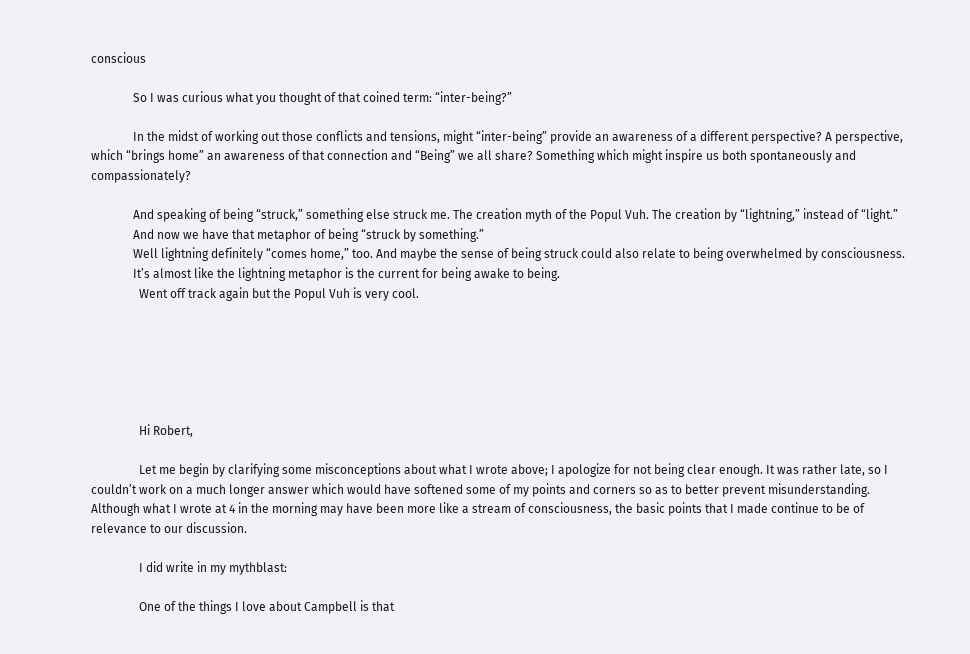conscious

              So I was curious what you thought of that coined term: “inter-being?”

              In the midst of working out those conflicts and tensions, might “inter-being” provide an awareness of a different perspective? A perspective, which “brings home” an awareness of that connection and “Being” we all share? Something which might inspire us both spontaneously and compassionately?

              And speaking of being “struck,” something else struck me. The creation myth of the Popul Vuh. The creation by “lightning,” instead of “light.”
              And now we have that metaphor of being “struck by something.”
              Well lightning definitely “comes home,” too. And maybe the sense of being struck could also relate to being overwhelmed by consciousness.
              It’s almost like the lightning metaphor is the current for being awake to being.
                Went off track again but the Popul Vuh is very cool.






                Hi Robert,

                Let me begin by clarifying some misconceptions about what I wrote above; I apologize for not being clear enough. It was rather late, so I couldn’t work on a much longer answer which would have softened some of my points and corners so as to better prevent misunderstanding. Although what I wrote at 4 in the morning may have been more like a stream of consciousness, the basic points that I made continue to be of relevance to our discussion.

                I did write in my mythblast:

                One of the things I love about Campbell is that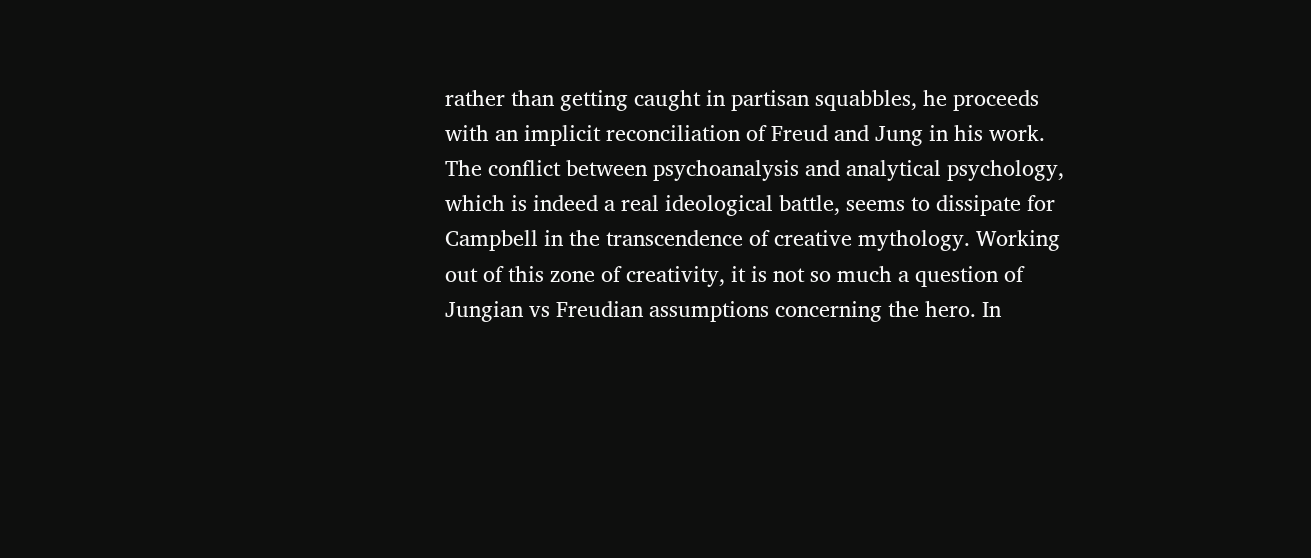rather than getting caught in partisan squabbles, he proceeds with an implicit reconciliation of Freud and Jung in his work. The conflict between psychoanalysis and analytical psychology, which is indeed a real ideological battle, seems to dissipate for Campbell in the transcendence of creative mythology. Working out of this zone of creativity, it is not so much a question of Jungian vs Freudian assumptions concerning the hero. In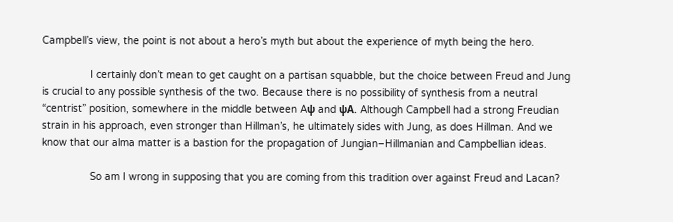Campbell’s view, the point is not about a hero’s myth but about the experience of myth being the hero.

                I certainly don’t mean to get caught on a partisan squabble, but the choice between Freud and Jung is crucial to any possible synthesis of the two. Because there is no possibility of synthesis from a neutral “centrist” position, somewhere in the middle between Aψ and ψA. Although Campbell had a strong Freudian strain in his approach, even stronger than Hillman’s, he ultimately sides with Jung, as does Hillman. And we know that our alma matter is a bastion for the propagation of Jungian–Hillmanian and Campbellian ideas.

                So am I wrong in supposing that you are coming from this tradition over against Freud and Lacan?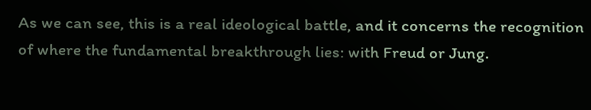As we can see, this is a real ideological battle, and it concerns the recognition of where the fundamental breakthrough lies: with Freud or Jung.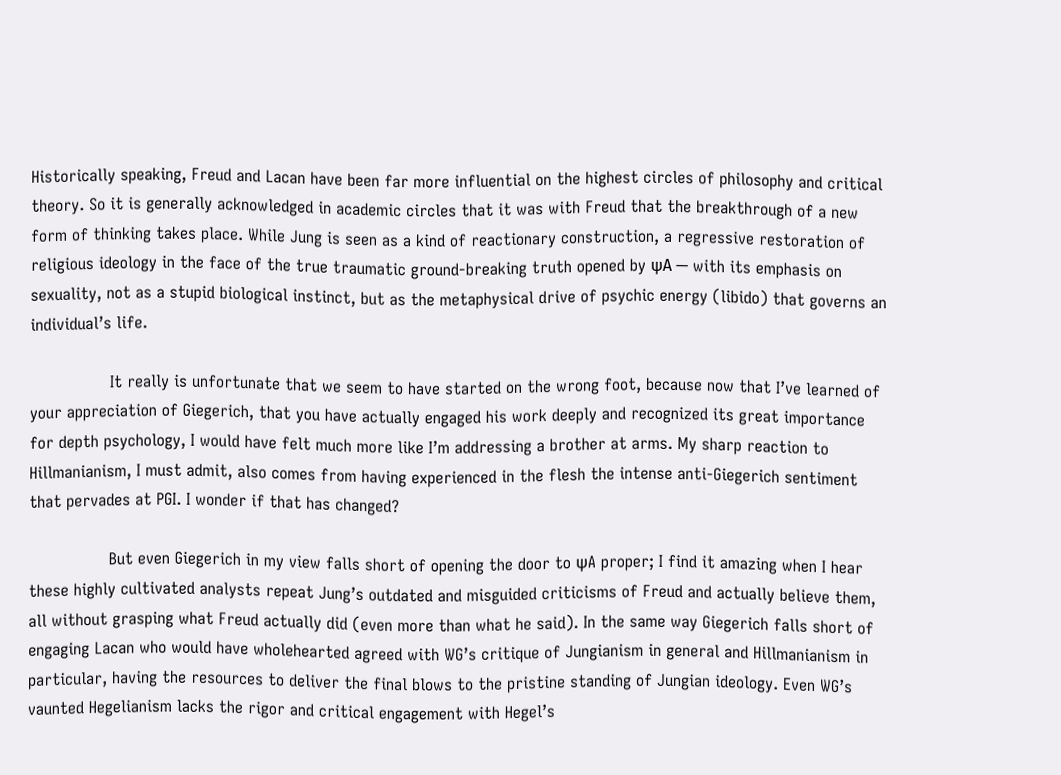Historically speaking, Freud and Lacan have been far more influential on the highest circles of philosophy and critical theory. So it is generally acknowledged in academic circles that it was with Freud that the breakthrough of a new form of thinking takes place. While Jung is seen as a kind of reactionary construction, a regressive restoration of religious ideology in the face of the true traumatic ground-breaking truth opened by ψA — with its emphasis on sexuality, not as a stupid biological instinct, but as the metaphysical drive of psychic energy (libido) that governs an individual’s life.

                It really is unfortunate that we seem to have started on the wrong foot, because now that I’ve learned of your appreciation of Giegerich, that you have actually engaged his work deeply and recognized its great importance for depth psychology, I would have felt much more like I’m addressing a brother at arms. My sharp reaction to Hillmanianism, I must admit, also comes from having experienced in the flesh the intense anti-Giegerich sentiment that pervades at PGI. I wonder if that has changed?

                But even Giegerich in my view falls short of opening the door to ψA proper; I find it amazing when I hear these highly cultivated analysts repeat Jung’s outdated and misguided criticisms of Freud and actually believe them, all without grasping what Freud actually did (even more than what he said). In the same way Giegerich falls short of engaging Lacan who would have wholehearted agreed with WG’s critique of Jungianism in general and Hillmanianism in particular, having the resources to deliver the final blows to the pristine standing of Jungian ideology. Even WG’s vaunted Hegelianism lacks the rigor and critical engagement with Hegel’s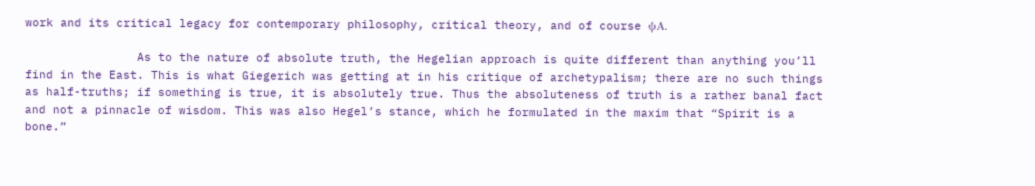work and its critical legacy for contemporary philosophy, critical theory, and of course ψA.

                As to the nature of absolute truth, the Hegelian approach is quite different than anything you’ll find in the East. This is what Giegerich was getting at in his critique of archetypalism; there are no such things as half-truths; if something is true, it is absolutely true. Thus the absoluteness of truth is a rather banal fact and not a pinnacle of wisdom. This was also Hegel’s stance, which he formulated in the maxim that “Spirit is a bone.”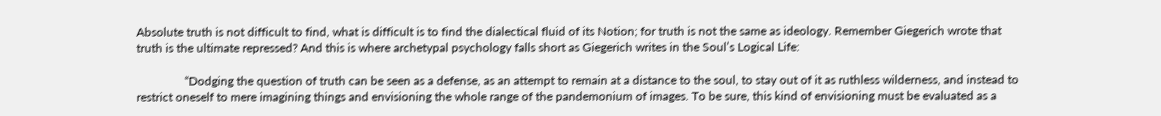Absolute truth is not difficult to find, what is difficult is to find the dialectical fluid of its Notion; for truth is not the same as ideology. Remember Giegerich wrote that truth is the ultimate repressed? And this is where archetypal psychology falls short as Giegerich writes in the Soul’s Logical Life:

                “Dodging the question of truth can be seen as a defense, as an attempt to remain at a distance to the soul, to stay out of it as ruthless wilderness, and instead to restrict oneself to mere imagining things and envisioning the whole range of the pandemonium of images. To be sure, this kind of envisioning must be evaluated as a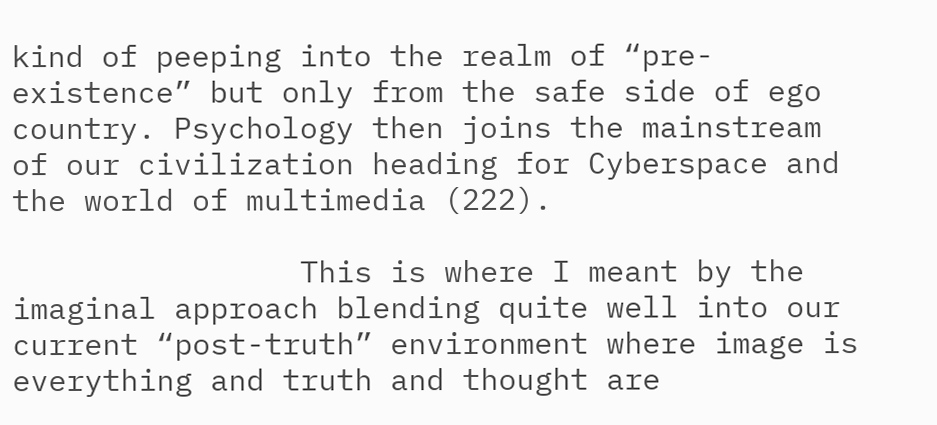kind of peeping into the realm of “pre-existence” but only from the safe side of ego country. Psychology then joins the mainstream of our civilization heading for Cyberspace and the world of multimedia (222).

                This is where I meant by the imaginal approach blending quite well into our current “post-truth” environment where image is everything and truth and thought are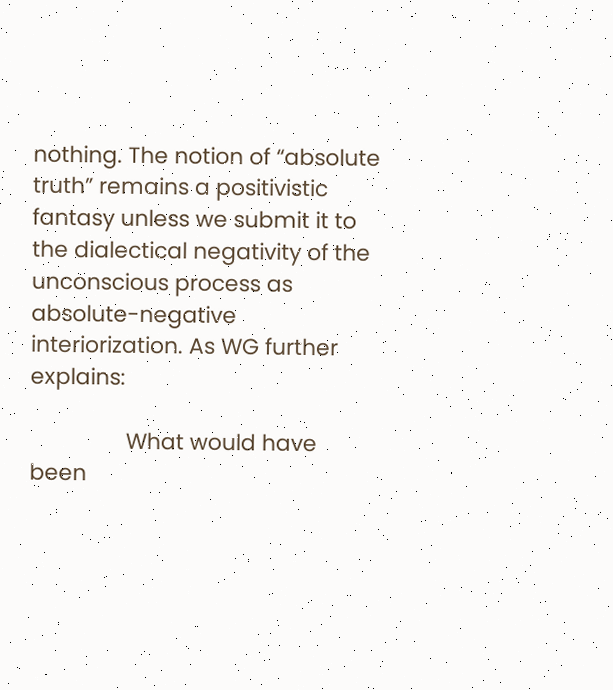nothing. The notion of “absolute truth” remains a positivistic fantasy unless we submit it to the dialectical negativity of the unconscious process as absolute-negative interiorization. As WG further explains:

                What would have been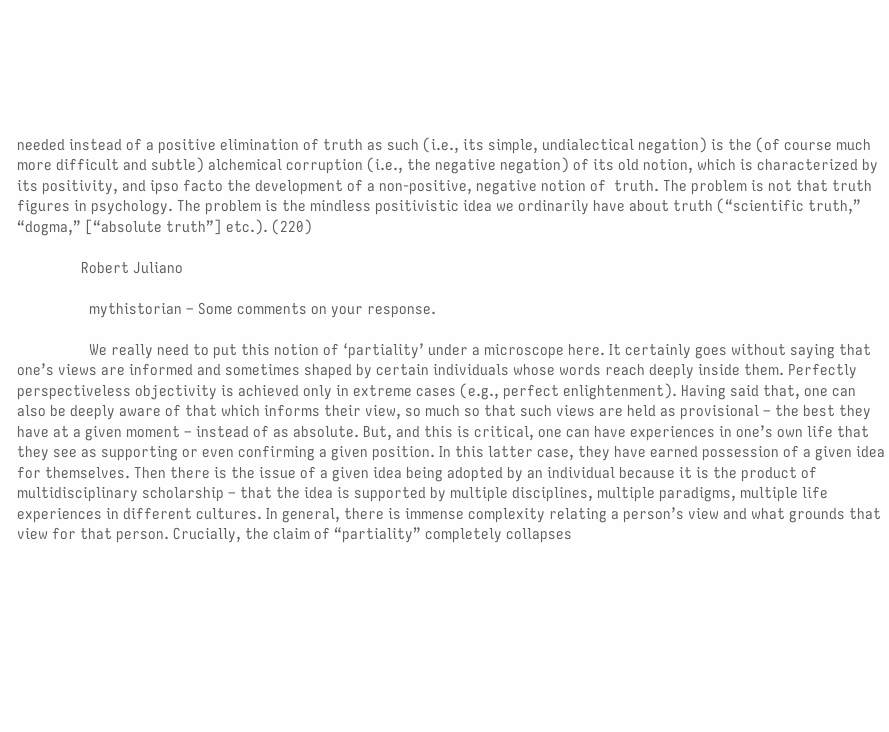needed instead of a positive elimination of truth as such (i.e., its simple, undialectical negation) is the (of course much more difficult and subtle) alchemical corruption (i.e., the negative negation) of its old notion, which is characterized by its positivity, and ipso facto the development of a non-positive, negative notion of  truth. The problem is not that truth figures in psychology. The problem is the mindless positivistic idea we ordinarily have about truth (“scientific truth,” “dogma,” [“absolute truth”] etc.). (220)

                Robert Juliano

                  mythistorian – Some comments on your response.

                  We really need to put this notion of ‘partiality’ under a microscope here. It certainly goes without saying that one’s views are informed and sometimes shaped by certain individuals whose words reach deeply inside them. Perfectly perspectiveless objectivity is achieved only in extreme cases (e.g., perfect enlightenment). Having said that, one can also be deeply aware of that which informs their view, so much so that such views are held as provisional – the best they have at a given moment – instead of as absolute. But, and this is critical, one can have experiences in one’s own life that they see as supporting or even confirming a given position. In this latter case, they have earned possession of a given idea for themselves. Then there is the issue of a given idea being adopted by an individual because it is the product of multidisciplinary scholarship – that the idea is supported by multiple disciplines, multiple paradigms, multiple life experiences in different cultures. In general, there is immense complexity relating a person’s view and what grounds that view for that person. Crucially, the claim of “partiality” completely collapses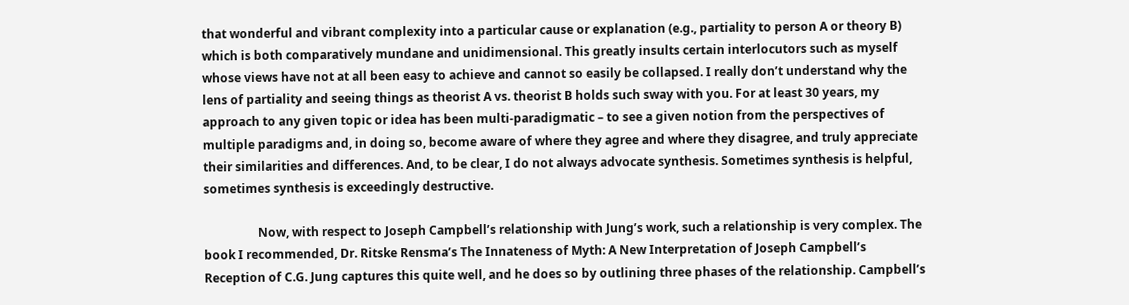that wonderful and vibrant complexity into a particular cause or explanation (e.g., partiality to person A or theory B) which is both comparatively mundane and unidimensional. This greatly insults certain interlocutors such as myself whose views have not at all been easy to achieve and cannot so easily be collapsed. I really don’t understand why the lens of partiality and seeing things as theorist A vs. theorist B holds such sway with you. For at least 30 years, my approach to any given topic or idea has been multi-paradigmatic – to see a given notion from the perspectives of multiple paradigms and, in doing so, become aware of where they agree and where they disagree, and truly appreciate their similarities and differences. And, to be clear, I do not always advocate synthesis. Sometimes synthesis is helpful, sometimes synthesis is exceedingly destructive.

                  Now, with respect to Joseph Campbell’s relationship with Jung’s work, such a relationship is very complex. The book I recommended, Dr. Ritske Rensma’s The Innateness of Myth: A New Interpretation of Joseph Campbell’s Reception of C.G. Jung captures this quite well, and he does so by outlining three phases of the relationship. Campbell’s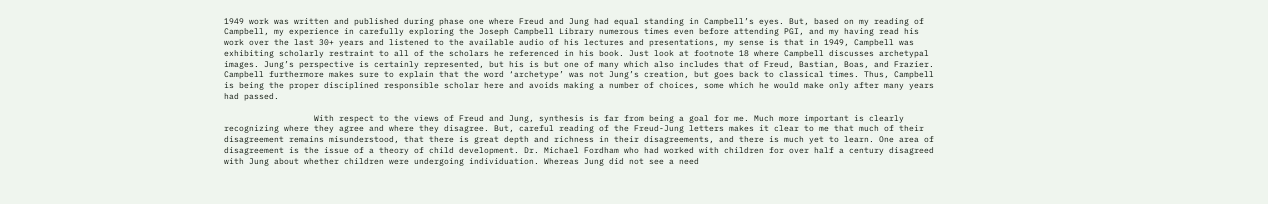1949 work was written and published during phase one where Freud and Jung had equal standing in Campbell’s eyes. But, based on my reading of Campbell, my experience in carefully exploring the Joseph Campbell Library numerous times even before attending PGI, and my having read his work over the last 30+ years and listened to the available audio of his lectures and presentations, my sense is that in 1949, Campbell was exhibiting scholarly restraint to all of the scholars he referenced in his book. Just look at footnote 18 where Campbell discusses archetypal images. Jung’s perspective is certainly represented, but his is but one of many which also includes that of Freud, Bastian, Boas, and Frazier. Campbell furthermore makes sure to explain that the word ‘archetype’ was not Jung’s creation, but goes back to classical times. Thus, Campbell is being the proper disciplined responsible scholar here and avoids making a number of choices, some which he would make only after many years had passed.

                  With respect to the views of Freud and Jung, synthesis is far from being a goal for me. Much more important is clearly recognizing where they agree and where they disagree. But, careful reading of the Freud-Jung letters makes it clear to me that much of their disagreement remains misunderstood, that there is great depth and richness in their disagreements, and there is much yet to learn. One area of disagreement is the issue of a theory of child development. Dr. Michael Fordham who had worked with children for over half a century disagreed with Jung about whether children were undergoing individuation. Whereas Jung did not see a need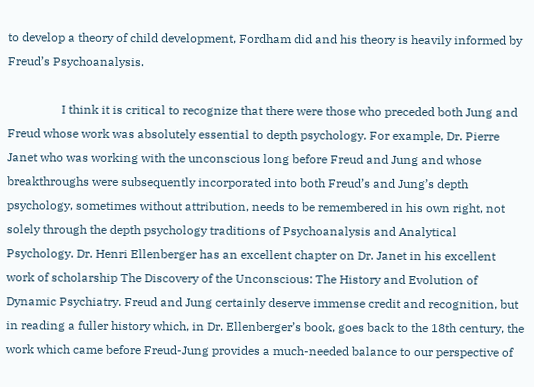to develop a theory of child development, Fordham did and his theory is heavily informed by Freud’s Psychoanalysis.

                  I think it is critical to recognize that there were those who preceded both Jung and Freud whose work was absolutely essential to depth psychology. For example, Dr. Pierre Janet who was working with the unconscious long before Freud and Jung and whose breakthroughs were subsequently incorporated into both Freud’s and Jung’s depth psychology, sometimes without attribution, needs to be remembered in his own right, not solely through the depth psychology traditions of Psychoanalysis and Analytical Psychology. Dr. Henri Ellenberger has an excellent chapter on Dr. Janet in his excellent work of scholarship The Discovery of the Unconscious: The History and Evolution of Dynamic Psychiatry. Freud and Jung certainly deserve immense credit and recognition, but in reading a fuller history which, in Dr. Ellenberger’s book, goes back to the 18th century, the work which came before Freud-Jung provides a much-needed balance to our perspective of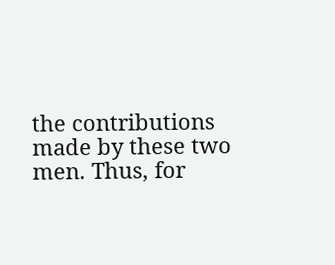the contributions made by these two men. Thus, for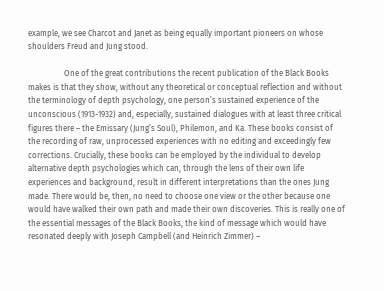example, we see Charcot and Janet as being equally important pioneers on whose shoulders Freud and Jung stood.

                  One of the great contributions the recent publication of the Black Books makes is that they show, without any theoretical or conceptual reflection and without the terminology of depth psychology, one person’s sustained experience of the unconscious (1913-1932) and, especially, sustained dialogues with at least three critical figures there – the Emissary (Jung’s Soul), Philemon, and Ka. These books consist of the recording of raw, unprocessed experiences with no editing and exceedingly few corrections. Crucially, these books can be employed by the individual to develop alternative depth psychologies which can, through the lens of their own life experiences and background, result in different interpretations than the ones Jung made. There would be, then, no need to choose one view or the other because one would have walked their own path and made their own discoveries. This is really one of the essential messages of the Black Books, the kind of message which would have resonated deeply with Joseph Campbell (and Heinrich Zimmer) –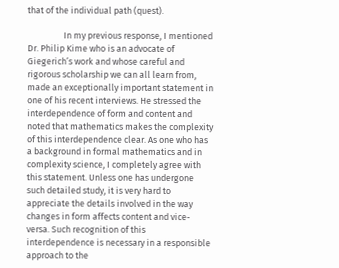that of the individual path (quest).

                  In my previous response, I mentioned Dr. Philip Kime who is an advocate of Giegerich’s work and whose careful and rigorous scholarship we can all learn from, made an exceptionally important statement in one of his recent interviews. He stressed the interdependence of form and content and noted that mathematics makes the complexity of this interdependence clear. As one who has a background in formal mathematics and in complexity science, I completely agree with this statement. Unless one has undergone such detailed study, it is very hard to appreciate the details involved in the way changes in form affects content and vice-versa. Such recognition of this interdependence is necessary in a responsible approach to the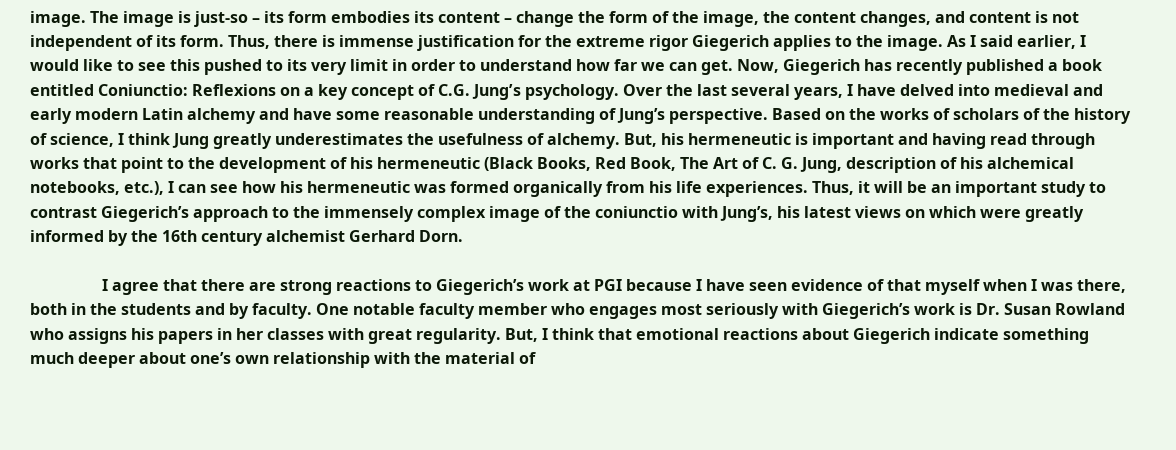image. The image is just-so – its form embodies its content – change the form of the image, the content changes, and content is not independent of its form. Thus, there is immense justification for the extreme rigor Giegerich applies to the image. As I said earlier, I would like to see this pushed to its very limit in order to understand how far we can get. Now, Giegerich has recently published a book entitled Coniunctio: Reflexions on a key concept of C.G. Jungʼs psychology. Over the last several years, I have delved into medieval and early modern Latin alchemy and have some reasonable understanding of Jung’s perspective. Based on the works of scholars of the history of science, I think Jung greatly underestimates the usefulness of alchemy. But, his hermeneutic is important and having read through works that point to the development of his hermeneutic (Black Books, Red Book, The Art of C. G. Jung, description of his alchemical notebooks, etc.), I can see how his hermeneutic was formed organically from his life experiences. Thus, it will be an important study to contrast Giegerich’s approach to the immensely complex image of the coniunctio with Jung’s, his latest views on which were greatly informed by the 16th century alchemist Gerhard Dorn.

                  I agree that there are strong reactions to Giegerich’s work at PGI because I have seen evidence of that myself when I was there, both in the students and by faculty. One notable faculty member who engages most seriously with Giegerich’s work is Dr. Susan Rowland who assigns his papers in her classes with great regularity. But, I think that emotional reactions about Giegerich indicate something much deeper about one’s own relationship with the material of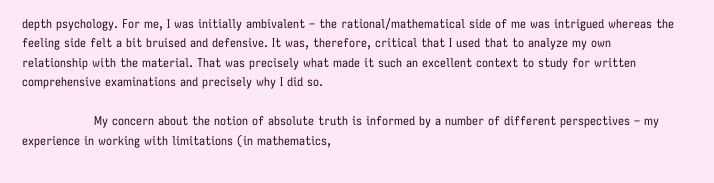depth psychology. For me, I was initially ambivalent – the rational/mathematical side of me was intrigued whereas the feeling side felt a bit bruised and defensive. It was, therefore, critical that I used that to analyze my own relationship with the material. That was precisely what made it such an excellent context to study for written comprehensive examinations and precisely why I did so.

                  My concern about the notion of absolute truth is informed by a number of different perspectives – my experience in working with limitations (in mathematics,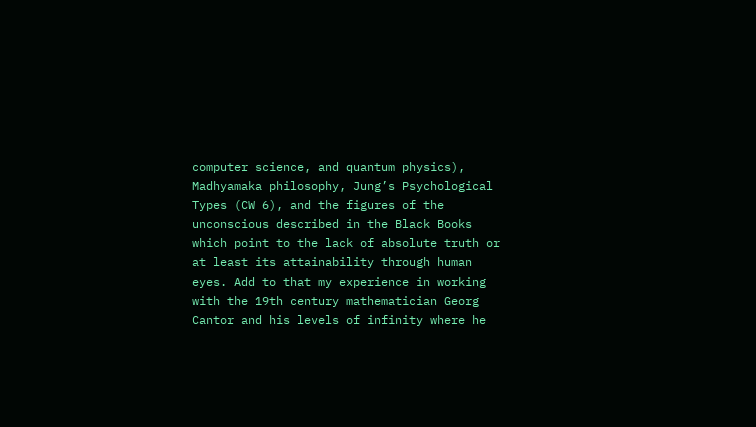computer science, and quantum physics), Madhyamaka philosophy, Jung’s Psychological Types (CW 6), and the figures of the unconscious described in the Black Books which point to the lack of absolute truth or at least its attainability through human eyes. Add to that my experience in working with the 19th century mathematician Georg Cantor and his levels of infinity where he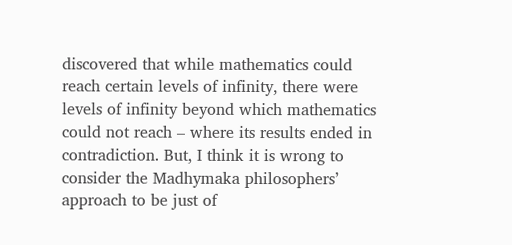discovered that while mathematics could reach certain levels of infinity, there were levels of infinity beyond which mathematics could not reach – where its results ended in contradiction. But, I think it is wrong to consider the Madhymaka philosophers’ approach to be just of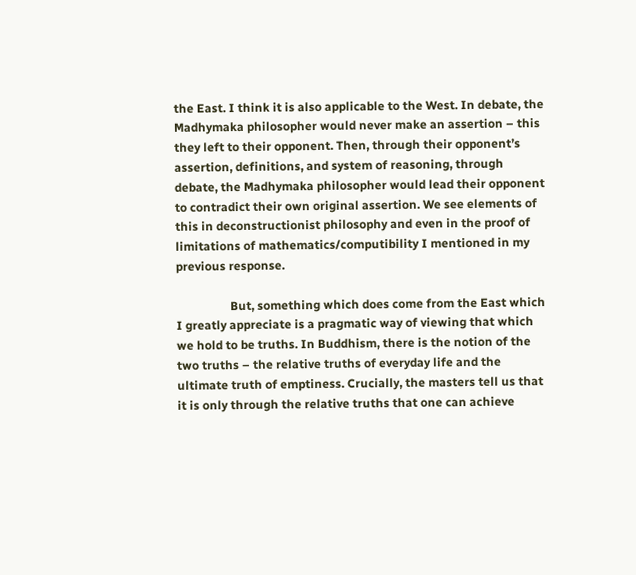the East. I think it is also applicable to the West. In debate, the Madhymaka philosopher would never make an assertion – this they left to their opponent. Then, through their opponent’s assertion, definitions, and system of reasoning, through debate, the Madhymaka philosopher would lead their opponent to contradict their own original assertion. We see elements of this in deconstructionist philosophy and even in the proof of limitations of mathematics/computibility I mentioned in my previous response.

                  But, something which does come from the East which I greatly appreciate is a pragmatic way of viewing that which we hold to be truths. In Buddhism, there is the notion of the two truths – the relative truths of everyday life and the ultimate truth of emptiness. Crucially, the masters tell us that it is only through the relative truths that one can achieve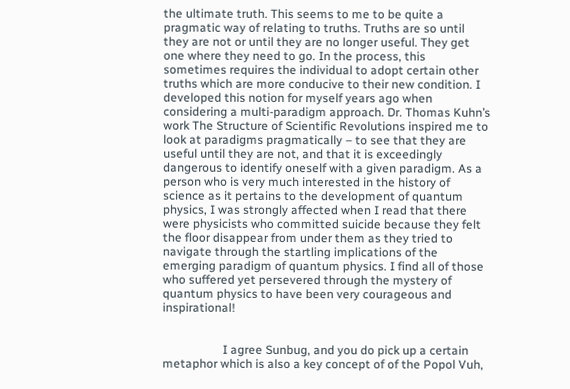the ultimate truth. This seems to me to be quite a pragmatic way of relating to truths. Truths are so until they are not or until they are no longer useful. They get one where they need to go. In the process, this sometimes requires the individual to adopt certain other truths which are more conducive to their new condition. I developed this notion for myself years ago when considering a multi-paradigm approach. Dr. Thomas Kuhn’s work The Structure of Scientific Revolutions inspired me to look at paradigms pragmatically – to see that they are useful until they are not, and that it is exceedingly dangerous to identify oneself with a given paradigm. As a person who is very much interested in the history of science as it pertains to the development of quantum physics, I was strongly affected when I read that there were physicists who committed suicide because they felt the floor disappear from under them as they tried to navigate through the startling implications of the emerging paradigm of quantum physics. I find all of those who suffered yet persevered through the mystery of quantum physics to have been very courageous and inspirational!


                    I agree Sunbug, and you do pick up a certain metaphor which is also a key concept of of the Popol Vuh,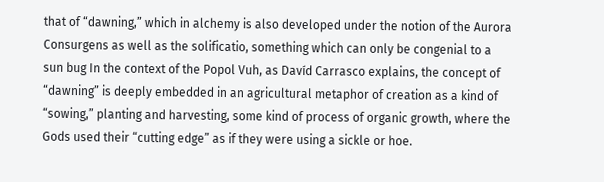that of “dawning,” which in alchemy is also developed under the notion of the Aurora Consurgens as well as the solificatio, something which can only be congenial to a sun bug In the context of the Popol Vuh, as Davíd Carrasco explains, the concept of “dawning” is deeply embedded in an agricultural metaphor of creation as a kind of “sowing,” planting and harvesting, some kind of process of organic growth, where the Gods used their “cutting edge” as if they were using a sickle or hoe.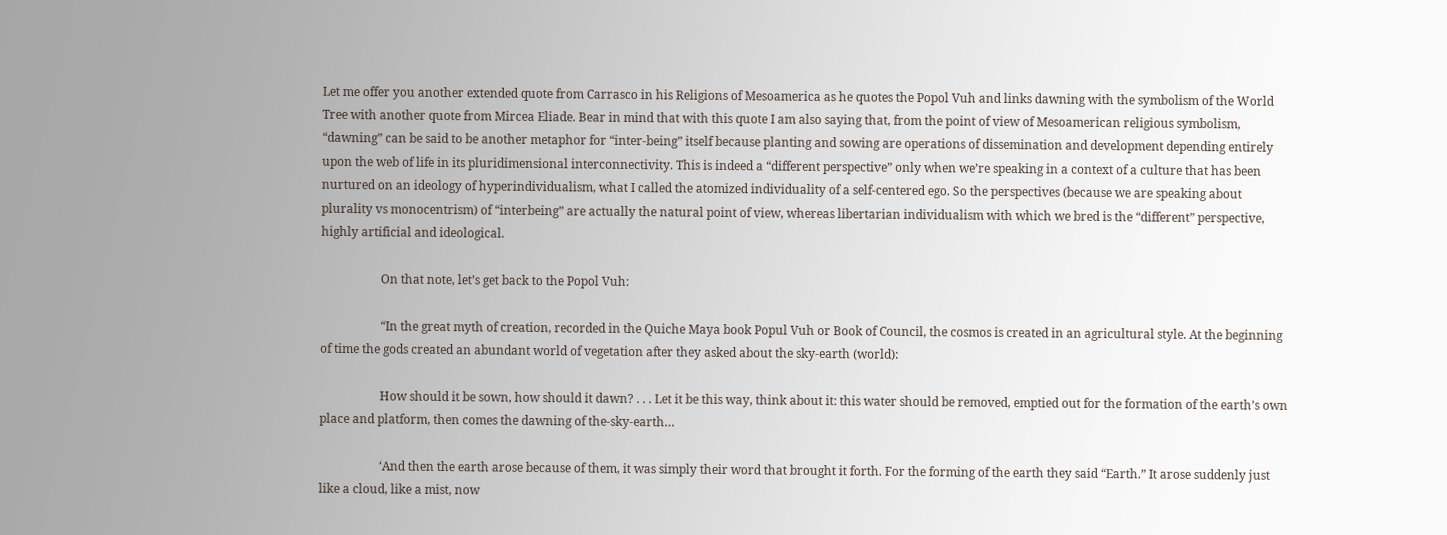Let me offer you another extended quote from Carrasco in his Religions of Mesoamerica as he quotes the Popol Vuh and links dawning with the symbolism of the World Tree with another quote from Mircea Eliade. Bear in mind that with this quote I am also saying that, from the point of view of Mesoamerican religious symbolism, “dawning” can be said to be another metaphor for “inter-being” itself because planting and sowing are operations of dissemination and development depending entirely upon the web of life in its pluridimensional interconnectivity. This is indeed a “different perspective” only when we’re speaking in a context of a culture that has been nurtured on an ideology of hyperindividualism, what I called the atomized individuality of a self-centered ego. So the perspectives (because we are speaking about plurality vs monocentrism) of “interbeing” are actually the natural point of view, whereas libertarian individualism with which we bred is the “different” perspective, highly artificial and ideological.

                    On that note, let’s get back to the Popol Vuh:

                    “In the great myth of creation, recorded in the Quiche Maya book Popul Vuh or Book of Council, the cosmos is created in an agricultural style. At the beginning of time the gods created an abundant world of vegetation after they asked about the sky-earth (world):

                    How should it be sown, how should it dawn? . . . Let it be this way, think about it: this water should be removed, emptied out for the formation of the earth’s own place and platform, then comes the dawning of the-sky-earth…

                    ‘And then the earth arose because of them, it was simply their word that brought it forth. For the forming of the earth they said “Earth.” It arose suddenly just like a cloud, like a mist, now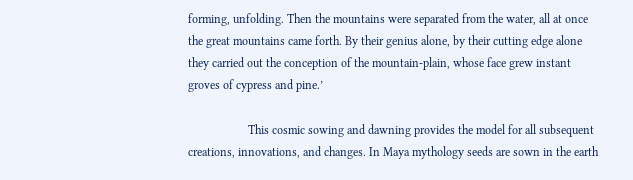forming, unfolding. Then the mountains were separated from the water, all at once the great mountains came forth. By their genius alone, by their cutting edge alone they carried out the conception of the mountain-plain, whose face grew instant groves of cypress and pine.’

                    This cosmic sowing and dawning provides the model for all subsequent creations, innovations, and changes. In Maya mythology seeds are sown in the earth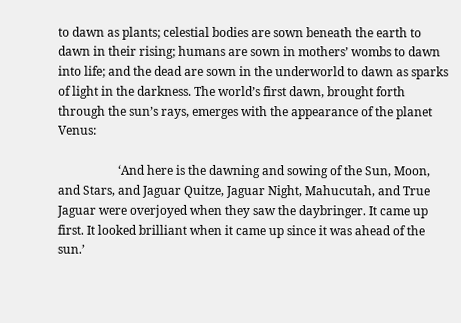to dawn as plants; celestial bodies are sown beneath the earth to dawn in their rising; humans are sown in mothers’ wombs to dawn into life; and the dead are sown in the underworld to dawn as sparks of light in the darkness. The world’s first dawn, brought forth through the sun’s rays, emerges with the appearance of the planet Venus:

                    ‘And here is the dawning and sowing of the Sun, Moon, and Stars, and Jaguar Quitze, Jaguar Night, Mahucutah, and True Jaguar were overjoyed when they saw the daybringer. It came up first. It looked brilliant when it came up since it was ahead of the sun.’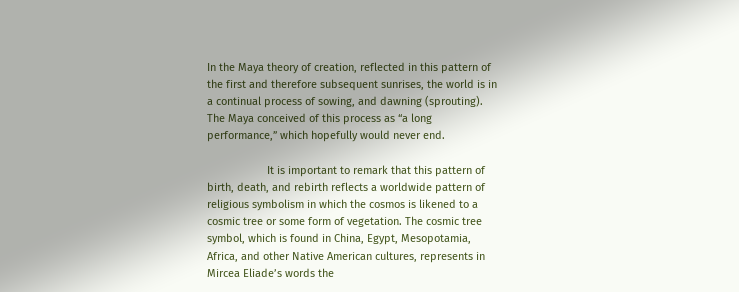In the Maya theory of creation, reflected in this pattern of the first and therefore subsequent sunrises, the world is in a continual process of sowing, and dawning (sprouting). The Maya conceived of this process as “a long performance,” which hopefully would never end.

                    It is important to remark that this pattern of birth, death, and rebirth reflects a worldwide pattern of religious symbolism in which the cosmos is likened to a cosmic tree or some form of vegetation. The cosmic tree symbol, which is found in China, Egypt, Mesopotamia, Africa, and other Native American cultures, represents in Mircea Eliade’s words the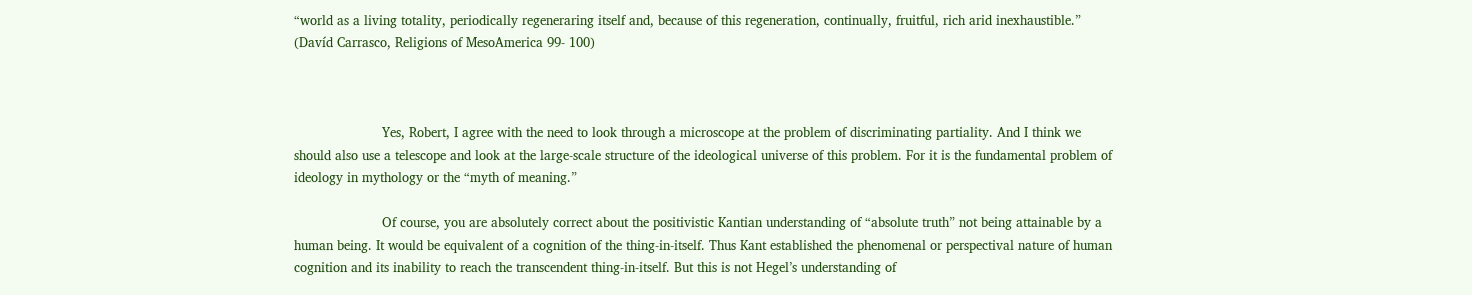“world as a living totality, periodically regeneraring itself and, because of this regeneration, continually, fruitful, rich arid inexhaustible.” (Davíd Carrasco, Religions of MesoAmerica 99- 100)



                      Yes, Robert, I agree with the need to look through a microscope at the problem of discriminating partiality. And I think we should also use a telescope and look at the large-scale structure of the ideological universe of this problem. For it is the fundamental problem of ideology in mythology or the “myth of meaning.”

                      Of course, you are absolutely correct about the positivistic Kantian understanding of “absolute truth” not being attainable by a human being. It would be equivalent of a cognition of the thing-in-itself. Thus Kant established the phenomenal or perspectival nature of human cognition and its inability to reach the transcendent thing-in-itself. But this is not Hegel’s understanding of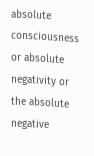absolute consciousness or absolute negativity or the absolute negative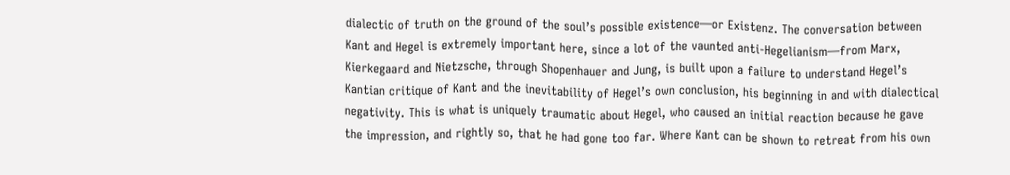dialectic of truth on the ground of the soul’s possible existence—or Existenz. The conversation between Kant and Hegel is extremely important here, since a lot of the vaunted anti-Hegelianism—from Marx, Kierkegaard and Nietzsche, through Shopenhauer and Jung, is built upon a failure to understand Hegel’s Kantian critique of Kant and the inevitability of Hegel’s own conclusion, his beginning in and with dialectical negativity. This is what is uniquely traumatic about Hegel, who caused an initial reaction because he gave the impression, and rightly so, that he had gone too far. Where Kant can be shown to retreat from his own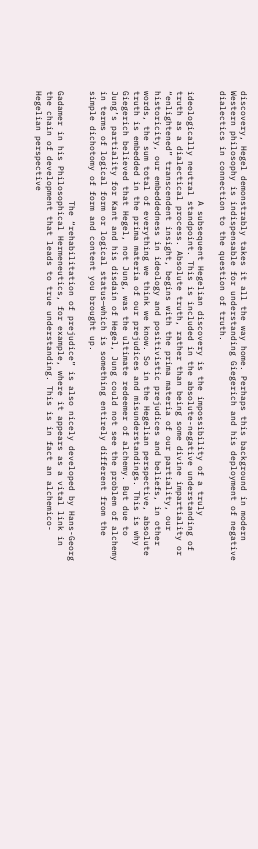discovery, Hegel demonstrably takes it all the way home. Perhaps this background in modern Western philosophy is indispensable for understanding Giegerich and his deployment of negative dialectics in connection to the question of truth.

                      A subsequent Hegelian discovery is the impossibility of a truly ideologically neutral standpoint. This is included in the absolute-negative understanding of truth as a dialectical process. Absolute truth, rather than being some divine impartiality or “enlightened” transcendent insight, begins with the prima materia of our partiality, our historicity, our embeddedness in ideology and positivistic prejudices and beliefs, in other words, the sum total of everything we think we know. So in the Hegelian perspective, absolute truth is embedded in the prima materia of our prejudices and misunderstandings. This is why Giegerich believed that Hegel, not Jung, was the ultimate redeemer of alchemy. But due to Jung’s partiality for Kant and his disdain of Hegel, Jung could not see the problem of alchemy in terms of logical form or logical status—which is something entirely different from the simple dichotomy of form and content you brought up.

                      The “rehabilitation of prejudice” is also nicely developed by Hans-Georg Gadamer in his Philosophical Hermeneutics, for example, where it appears as a vital link in the chain of development that leads to true understanding. This is in fact an alchemico-Hegelian perspective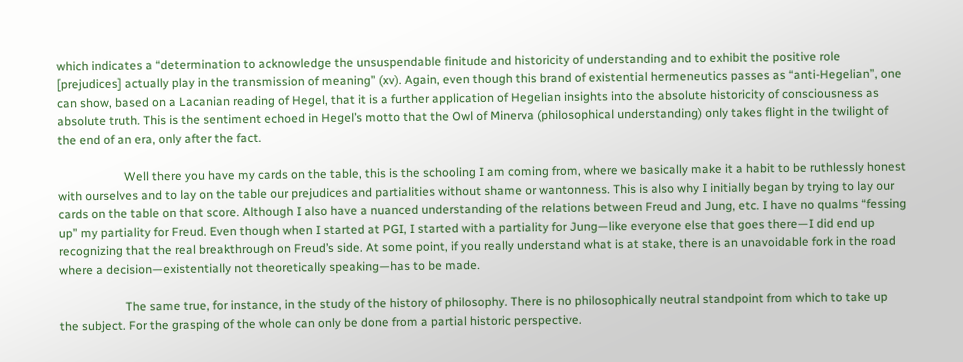which indicates a “determination to acknowledge the unsuspendable finitude and historicity of understanding and to exhibit the positive role [prejudices] actually play in the transmission of meaning” (xv). Again, even though this brand of existential hermeneutics passes as “anti-Hegelian”, one can show, based on a Lacanian reading of Hegel, that it is a further application of Hegelian insights into the absolute historicity of consciousness as absolute truth. This is the sentiment echoed in Hegel’s motto that the Owl of Minerva (philosophical understanding) only takes flight in the twilight of the end of an era, only after the fact.

                      Well there you have my cards on the table, this is the schooling I am coming from, where we basically make it a habit to be ruthlessly honest with ourselves and to lay on the table our prejudices and partialities without shame or wantonness. This is also why I initially began by trying to lay our cards on the table on that score. Although I also have a nuanced understanding of the relations between Freud and Jung, etc. I have no qualms “fessing up” my partiality for Freud. Even though when I started at PGI, I started with a partiality for Jung—like everyone else that goes there—I did end up recognizing that the real breakthrough on Freud’s side. At some point, if you really understand what is at stake, there is an unavoidable fork in the road where a decision—existentially not theoretically speaking—has to be made.

                      The same true, for instance, in the study of the history of philosophy. There is no philosophically neutral standpoint from which to take up the subject. For the grasping of the whole can only be done from a partial historic perspective.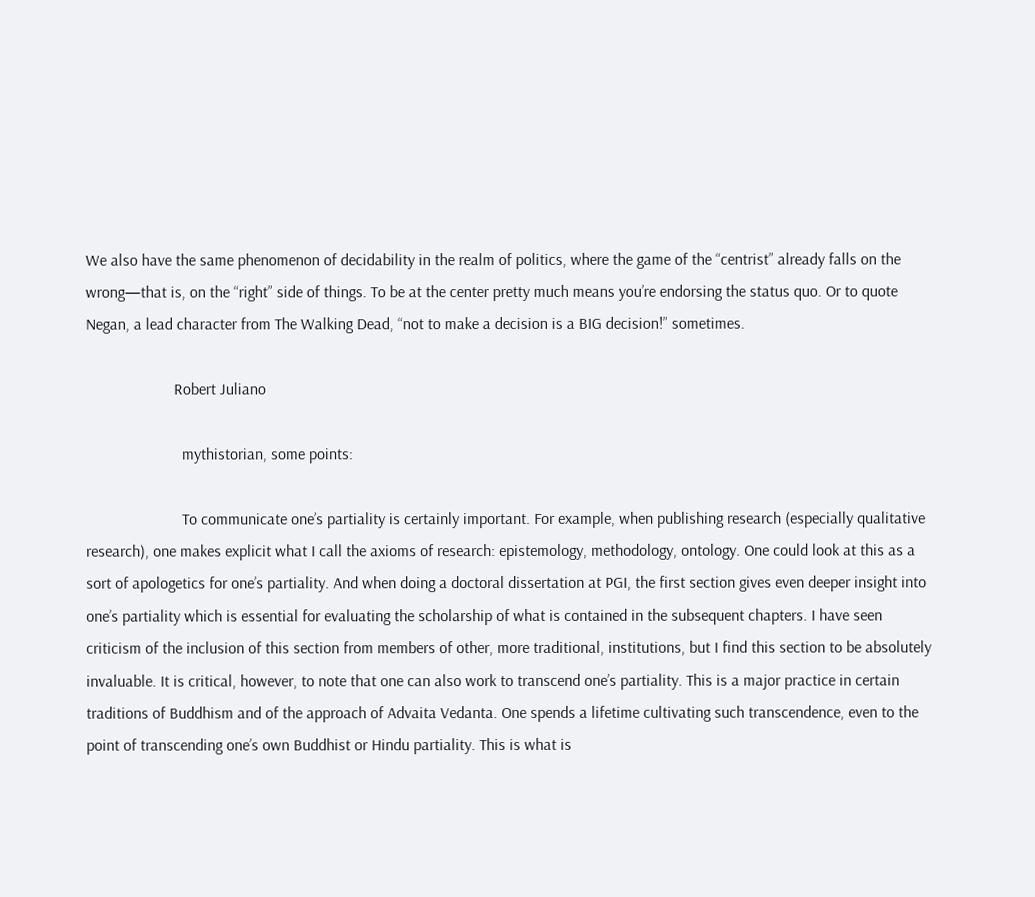We also have the same phenomenon of decidability in the realm of politics, where the game of the “centrist” already falls on the wrong—that is, on the “right” side of things. To be at the center pretty much means you’re endorsing the status quo. Or to quote Negan, a lead character from The Walking Dead, “not to make a decision is a BIG decision!” sometimes.

                      Robert Juliano

                        mythistorian, some points:

                        To communicate one’s partiality is certainly important. For example, when publishing research (especially qualitative research), one makes explicit what I call the axioms of research: epistemology, methodology, ontology. One could look at this as a sort of apologetics for one’s partiality. And when doing a doctoral dissertation at PGI, the first section gives even deeper insight into one’s partiality which is essential for evaluating the scholarship of what is contained in the subsequent chapters. I have seen criticism of the inclusion of this section from members of other, more traditional, institutions, but I find this section to be absolutely invaluable. It is critical, however, to note that one can also work to transcend one’s partiality. This is a major practice in certain traditions of Buddhism and of the approach of Advaita Vedanta. One spends a lifetime cultivating such transcendence, even to the point of transcending one’s own Buddhist or Hindu partiality. This is what is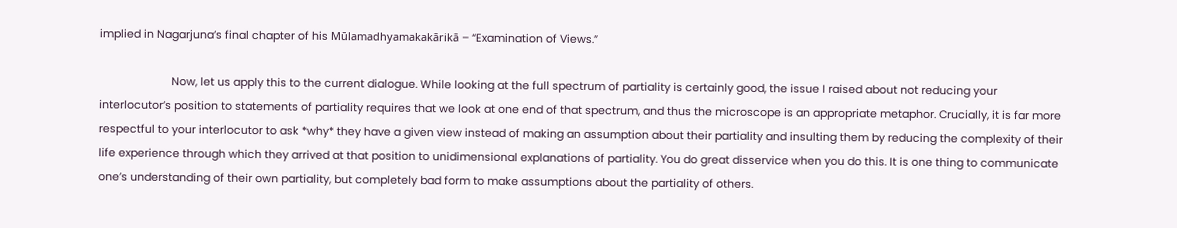implied in Nagarjuna’s final chapter of his Mūlamadhyamakakārikā – “Examination of Views.”

                        Now, let us apply this to the current dialogue. While looking at the full spectrum of partiality is certainly good, the issue I raised about not reducing your interlocutor’s position to statements of partiality requires that we look at one end of that spectrum, and thus the microscope is an appropriate metaphor. Crucially, it is far more respectful to your interlocutor to ask *why* they have a given view instead of making an assumption about their partiality and insulting them by reducing the complexity of their life experience through which they arrived at that position to unidimensional explanations of partiality. You do great disservice when you do this. It is one thing to communicate one’s understanding of their own partiality, but completely bad form to make assumptions about the partiality of others.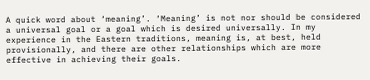A quick word about ‘meaning’. ‘Meaning’ is not nor should be considered a universal goal or a goal which is desired universally. In my experience in the Eastern traditions, meaning is, at best, held provisionally, and there are other relationships which are more effective in achieving their goals.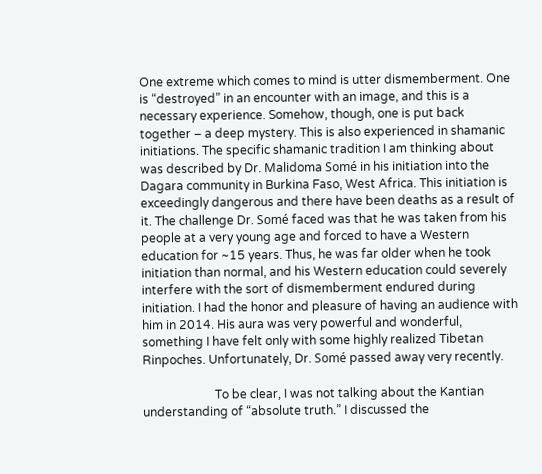One extreme which comes to mind is utter dismemberment. One is “destroyed” in an encounter with an image, and this is a necessary experience. Somehow, though, one is put back together – a deep mystery. This is also experienced in shamanic initiations. The specific shamanic tradition I am thinking about was described by Dr. Malidoma Somé in his initiation into the Dagara community in Burkina Faso, West Africa. This initiation is exceedingly dangerous and there have been deaths as a result of it. The challenge Dr. Somé faced was that he was taken from his people at a very young age and forced to have a Western education for ~15 years. Thus, he was far older when he took initiation than normal, and his Western education could severely interfere with the sort of dismemberment endured during initiation. I had the honor and pleasure of having an audience with him in 2014. His aura was very powerful and wonderful, something I have felt only with some highly realized Tibetan Rinpoches. Unfortunately, Dr. Somé passed away very recently.

                        To be clear, I was not talking about the Kantian understanding of “absolute truth.” I discussed the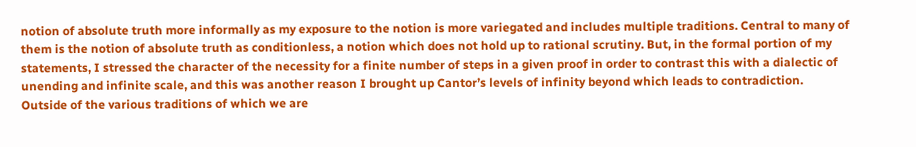notion of absolute truth more informally as my exposure to the notion is more variegated and includes multiple traditions. Central to many of them is the notion of absolute truth as conditionless, a notion which does not hold up to rational scrutiny. But, in the formal portion of my statements, I stressed the character of the necessity for a finite number of steps in a given proof in order to contrast this with a dialectic of unending and infinite scale, and this was another reason I brought up Cantor’s levels of infinity beyond which leads to contradiction. Outside of the various traditions of which we are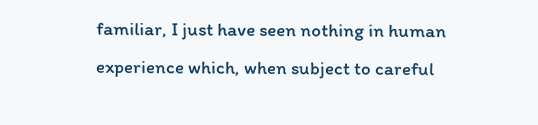familiar, I just have seen nothing in human experience which, when subject to careful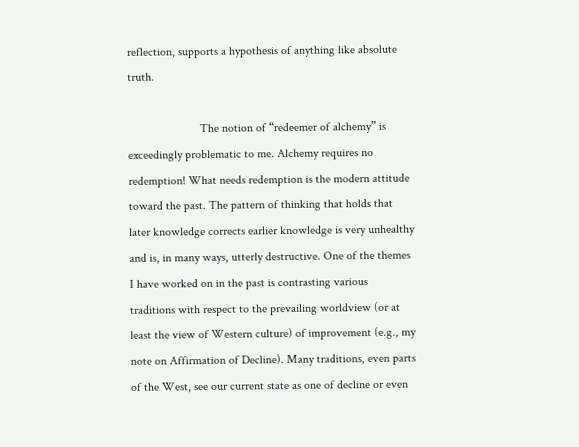reflection, supports a hypothesis of anything like absolute truth.

                        The notion of “redeemer of alchemy” is exceedingly problematic to me. Alchemy requires no redemption! What needs redemption is the modern attitude toward the past. The pattern of thinking that holds that later knowledge corrects earlier knowledge is very unhealthy and is, in many ways, utterly destructive. One of the themes I have worked on in the past is contrasting various traditions with respect to the prevailing worldview (or at least the view of Western culture) of improvement (e.g., my note on Affirmation of Decline). Many traditions, even parts of the West, see our current state as one of decline or even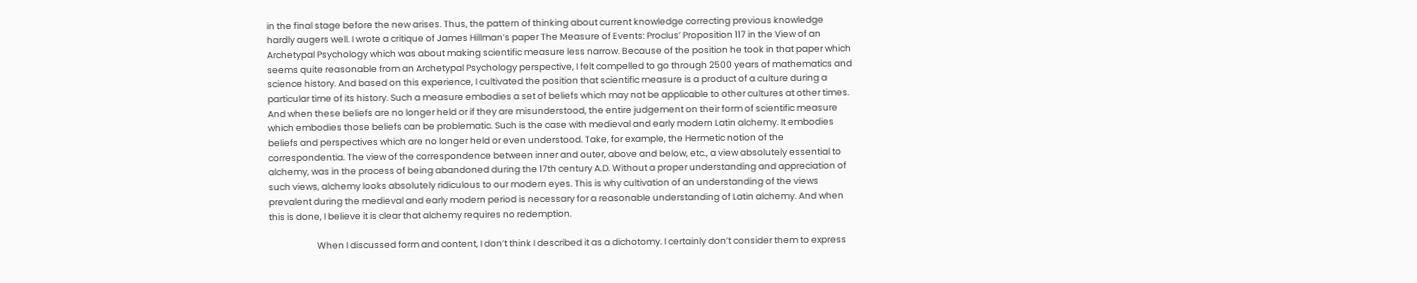in the final stage before the new arises. Thus, the pattern of thinking about current knowledge correcting previous knowledge hardly augers well. I wrote a critique of James Hillman’s paper The Measure of Events: Proclus’ Proposition 117 in the View of an Archetypal Psychology which was about making scientific measure less narrow. Because of the position he took in that paper which seems quite reasonable from an Archetypal Psychology perspective, I felt compelled to go through 2500 years of mathematics and science history. And based on this experience, I cultivated the position that scientific measure is a product of a culture during a particular time of its history. Such a measure embodies a set of beliefs which may not be applicable to other cultures at other times. And when these beliefs are no longer held or if they are misunderstood, the entire judgement on their form of scientific measure which embodies those beliefs can be problematic. Such is the case with medieval and early modern Latin alchemy. It embodies beliefs and perspectives which are no longer held or even understood. Take, for example, the Hermetic notion of the correspondentia. The view of the correspondence between inner and outer, above and below, etc., a view absolutely essential to alchemy, was in the process of being abandoned during the 17th century A.D. Without a proper understanding and appreciation of such views, alchemy looks absolutely ridiculous to our modern eyes. This is why cultivation of an understanding of the views prevalent during the medieval and early modern period is necessary for a reasonable understanding of Latin alchemy. And when this is done, I believe it is clear that alchemy requires no redemption.

                        When I discussed form and content, I don’t think I described it as a dichotomy. I certainly don’t consider them to express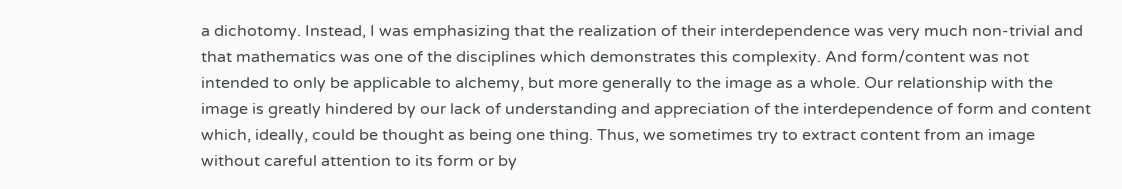a dichotomy. Instead, I was emphasizing that the realization of their interdependence was very much non-trivial and that mathematics was one of the disciplines which demonstrates this complexity. And form/content was not intended to only be applicable to alchemy, but more generally to the image as a whole. Our relationship with the image is greatly hindered by our lack of understanding and appreciation of the interdependence of form and content which, ideally, could be thought as being one thing. Thus, we sometimes try to extract content from an image without careful attention to its form or by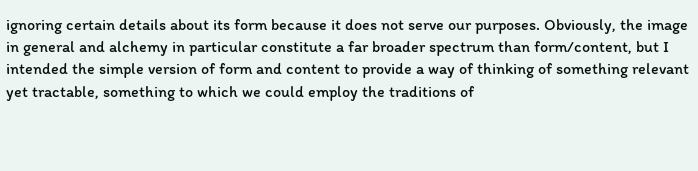ignoring certain details about its form because it does not serve our purposes. Obviously, the image in general and alchemy in particular constitute a far broader spectrum than form/content, but I intended the simple version of form and content to provide a way of thinking of something relevant yet tractable, something to which we could employ the traditions of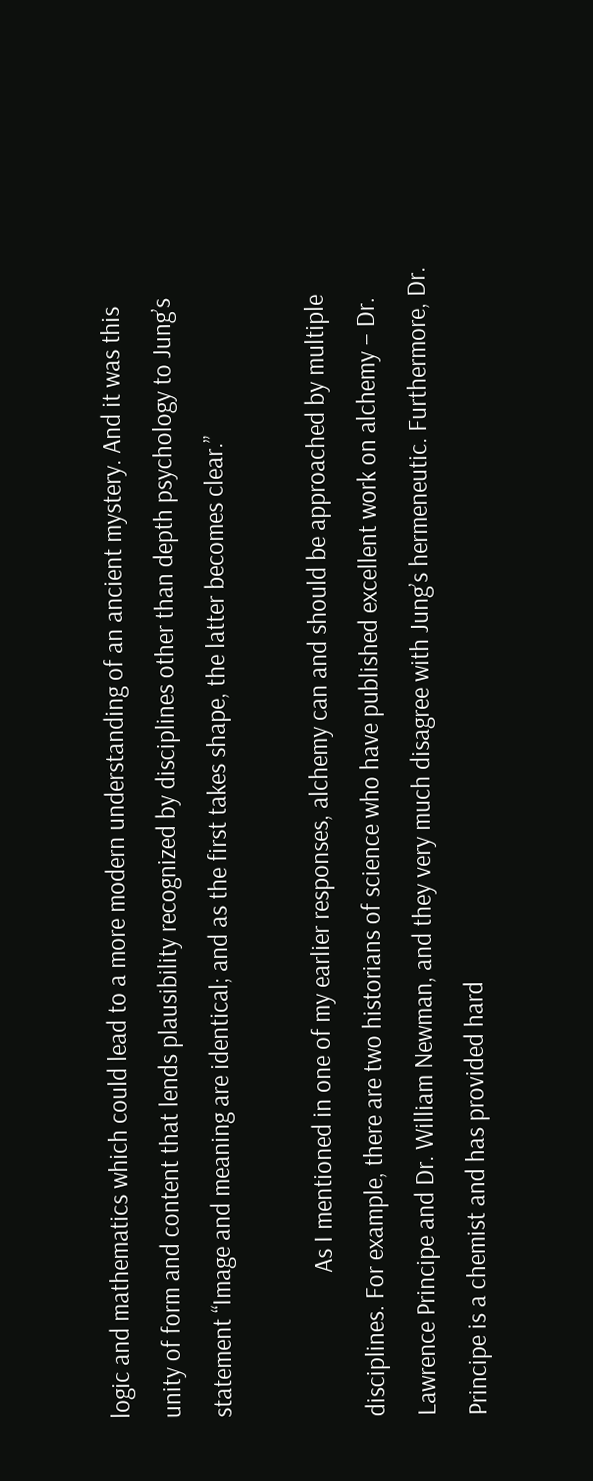logic and mathematics which could lead to a more modern understanding of an ancient mystery. And it was this unity of form and content that lends plausibility recognized by disciplines other than depth psychology to Jung’s statement “Image and meaning are identical; and as the first takes shape, the latter becomes clear.”

                        As I mentioned in one of my earlier responses, alchemy can and should be approached by multiple disciplines. For example, there are two historians of science who have published excellent work on alchemy – Dr. Lawrence Principe and Dr. William Newman, and they very much disagree with Jung’s hermeneutic. Furthermore, Dr. Principe is a chemist and has provided hard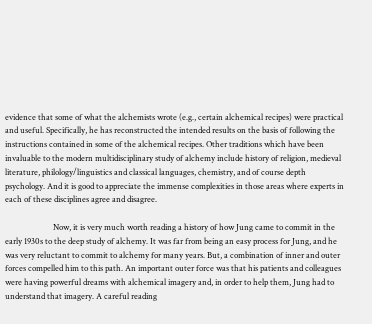evidence that some of what the alchemists wrote (e.g., certain alchemical recipes) were practical and useful. Specifically, he has reconstructed the intended results on the basis of following the instructions contained in some of the alchemical recipes. Other traditions which have been invaluable to the modern multidisciplinary study of alchemy include history of religion, medieval literature, philology/linguistics and classical languages, chemistry, and of course depth psychology. And it is good to appreciate the immense complexities in those areas where experts in each of these disciplines agree and disagree.

                        Now, it is very much worth reading a history of how Jung came to commit in the early 1930s to the deep study of alchemy. It was far from being an easy process for Jung, and he was very reluctant to commit to alchemy for many years. But, a combination of inner and outer forces compelled him to this path. An important outer force was that his patients and colleagues were having powerful dreams with alchemical imagery and, in order to help them, Jung had to understand that imagery. A careful reading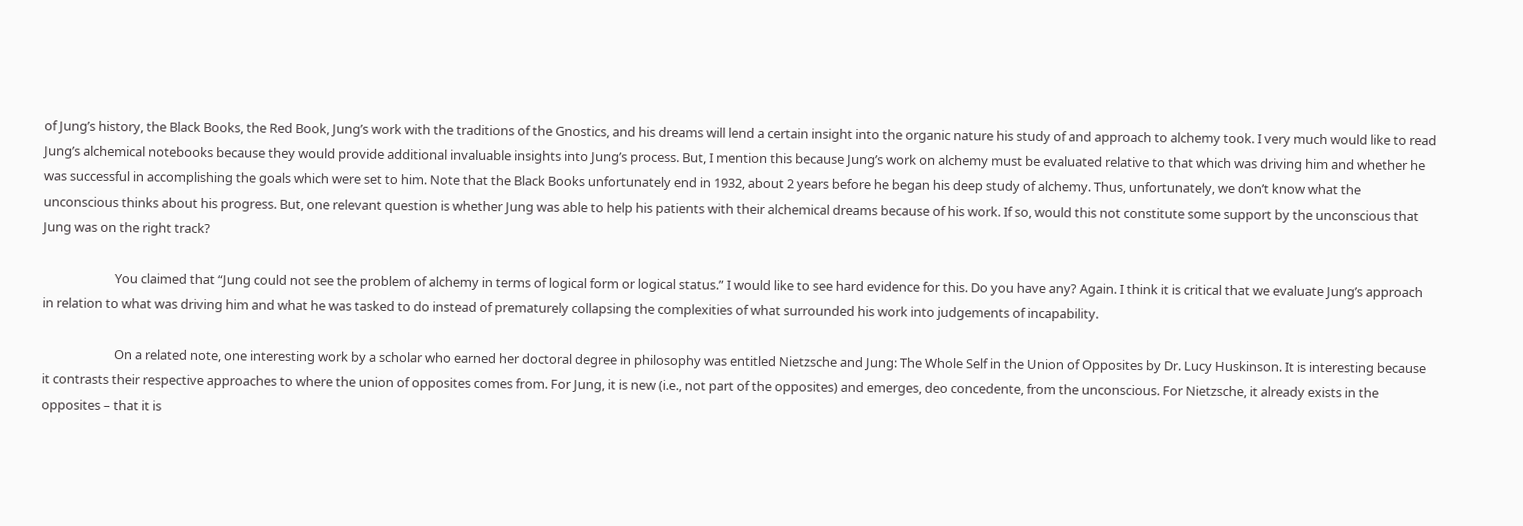of Jung’s history, the Black Books, the Red Book, Jung’s work with the traditions of the Gnostics, and his dreams will lend a certain insight into the organic nature his study of and approach to alchemy took. I very much would like to read Jung’s alchemical notebooks because they would provide additional invaluable insights into Jung’s process. But, I mention this because Jung’s work on alchemy must be evaluated relative to that which was driving him and whether he was successful in accomplishing the goals which were set to him. Note that the Black Books unfortunately end in 1932, about 2 years before he began his deep study of alchemy. Thus, unfortunately, we don’t know what the unconscious thinks about his progress. But, one relevant question is whether Jung was able to help his patients with their alchemical dreams because of his work. If so, would this not constitute some support by the unconscious that Jung was on the right track?

                        You claimed that “Jung could not see the problem of alchemy in terms of logical form or logical status.” I would like to see hard evidence for this. Do you have any? Again. I think it is critical that we evaluate Jung’s approach in relation to what was driving him and what he was tasked to do instead of prematurely collapsing the complexities of what surrounded his work into judgements of incapability.

                        On a related note, one interesting work by a scholar who earned her doctoral degree in philosophy was entitled Nietzsche and Jung: The Whole Self in the Union of Opposites by Dr. Lucy Huskinson. It is interesting because it contrasts their respective approaches to where the union of opposites comes from. For Jung, it is new (i.e., not part of the opposites) and emerges, deo concedente, from the unconscious. For Nietzsche, it already exists in the opposites – that it is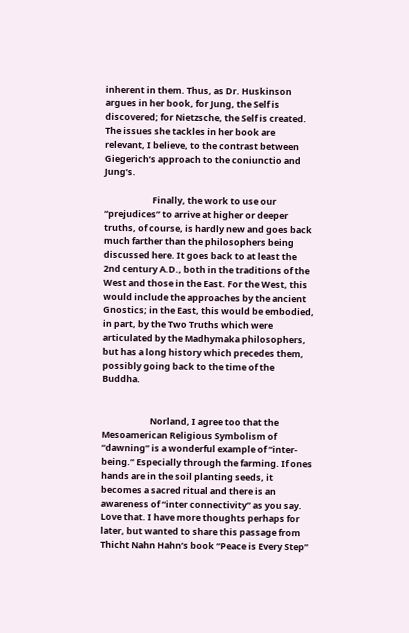inherent in them. Thus, as Dr. Huskinson argues in her book, for Jung, the Self is discovered; for Nietzsche, the Self is created. The issues she tackles in her book are relevant, I believe, to the contrast between Giegerich’s approach to the coniunctio and Jung’s.

                        Finally, the work to use our “prejudices” to arrive at higher or deeper truths, of course, is hardly new and goes back much farther than the philosophers being discussed here. It goes back to at least the 2nd century A.D., both in the traditions of the West and those in the East. For the West, this would include the approaches by the ancient Gnostics; in the East, this would be embodied, in part, by the Two Truths which were articulated by the Madhymaka philosophers, but has a long history which precedes them, possibly going back to the time of the Buddha.


                        Norland, I agree too that the Mesoamerican Religious Symbolism of “dawning” is a wonderful example of “inter-being.” Especially through the farming. If ones hands are in the soil planting seeds, it becomes a sacred ritual and there is an awareness of “inter connectivity” as you say. Love that. I have more thoughts perhaps for later, but wanted to share this passage from Thicht Nahn Hahn’s book “Peace is Every Step”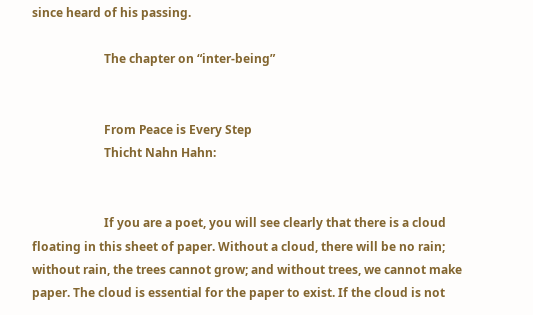since heard of his passing.

                        The chapter on “inter-being”


                        From Peace is Every Step
                        Thicht Nahn Hahn:


                        If you are a poet, you will see clearly that there is a cloud floating in this sheet of paper. Without a cloud, there will be no rain; without rain, the trees cannot grow; and without trees, we cannot make paper. The cloud is essential for the paper to exist. If the cloud is not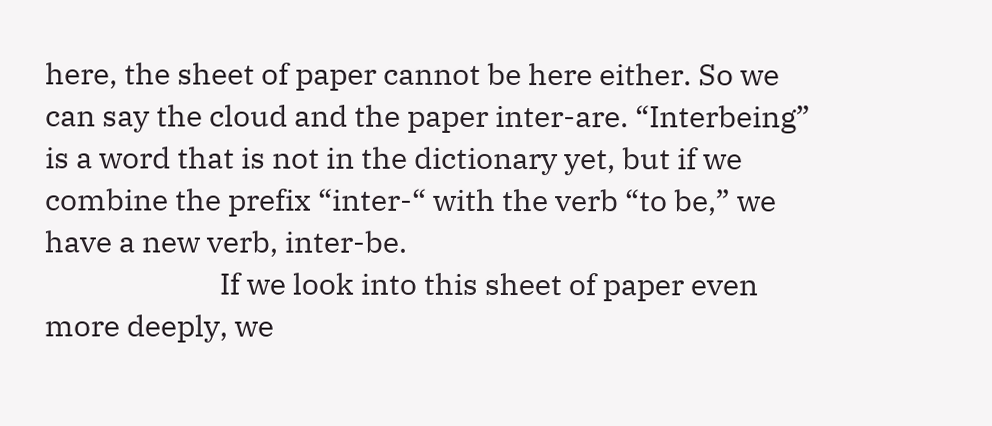here, the sheet of paper cannot be here either. So we can say the cloud and the paper inter-are. “Interbeing” is a word that is not in the dictionary yet, but if we combine the prefix “inter-“ with the verb “to be,” we have a new verb, inter-be.
                         If we look into this sheet of paper even more deeply, we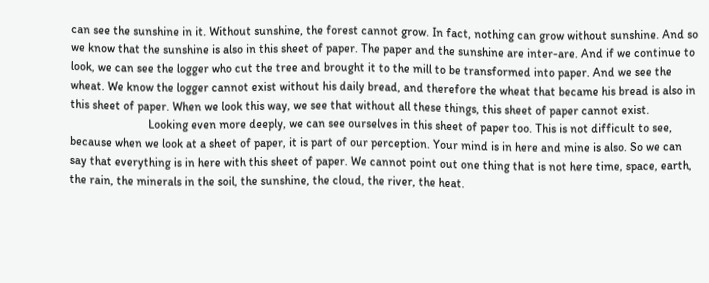can see the sunshine in it. Without sunshine, the forest cannot grow. In fact, nothing can grow without sunshine. And so we know that the sunshine is also in this sheet of paper. The paper and the sunshine are inter-are. And if we continue to look, we can see the logger who cut the tree and brought it to the mill to be transformed into paper. And we see the wheat. We know the logger cannot exist without his daily bread, and therefore the wheat that became his bread is also in this sheet of paper. When we look this way, we see that without all these things, this sheet of paper cannot exist.
                          Looking even more deeply, we can see ourselves in this sheet of paper too. This is not difficult to see, because when we look at a sheet of paper, it is part of our perception. Your mind is in here and mine is also. So we can say that everything is in here with this sheet of paper. We cannot point out one thing that is not here time, space, earth, the rain, the minerals in the soil, the sunshine, the cloud, the river, the heat.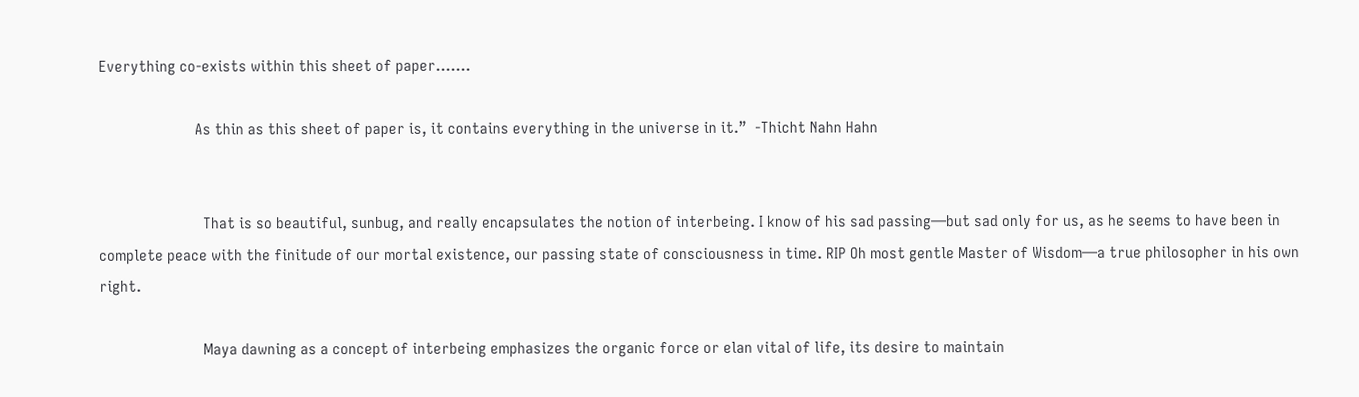Everything co-exists within this sheet of paper…….

                        As thin as this sheet of paper is, it contains everything in the universe in it.”  -Thicht Nahn Hahn


                          That is so beautiful, sunbug, and really encapsulates the notion of interbeing. I know of his sad passing—but sad only for us, as he seems to have been in complete peace with the finitude of our mortal existence, our passing state of consciousness in time. RIP Oh most gentle Master of Wisdom—a true philosopher in his own right.

                          Maya dawning as a concept of interbeing emphasizes the organic force or elan vital of life, its desire to maintain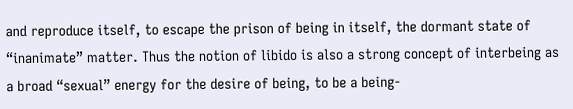and reproduce itself, to escape the prison of being in itself, the dormant state of “inanimate” matter. Thus the notion of libido is also a strong concept of interbeing as a broad “sexual” energy for the desire of being, to be a being-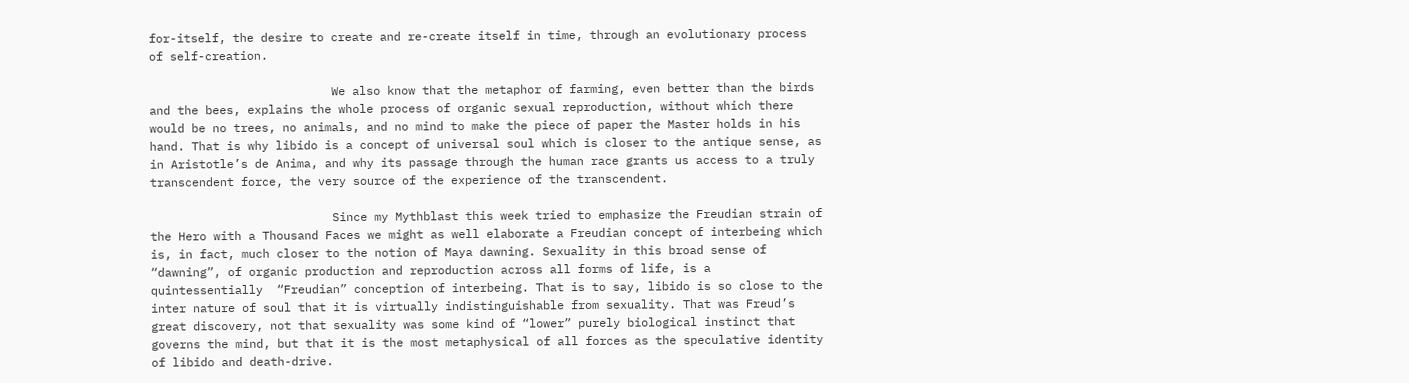for-itself, the desire to create and re-create itself in time, through an evolutionary process of self-creation.

                          We also know that the metaphor of farming, even better than the birds and the bees, explains the whole process of organic sexual reproduction, without which there would be no trees, no animals, and no mind to make the piece of paper the Master holds in his hand. That is why libido is a concept of universal soul which is closer to the antique sense, as in Aristotle’s de Anima, and why its passage through the human race grants us access to a truly transcendent force, the very source of the experience of the transcendent.

                          Since my Mythblast this week tried to emphasize the Freudian strain of the Hero with a Thousand Faces we might as well elaborate a Freudian concept of interbeing which is, in fact, much closer to the notion of Maya dawning. Sexuality in this broad sense of “dawning”, of organic production and reproduction across all forms of life, is a quintessentially  “Freudian” conception of interbeing. That is to say, libido is so close to the inter nature of soul that it is virtually indistinguishable from sexuality. That was Freud’s great discovery, not that sexuality was some kind of “lower” purely biological instinct that governs the mind, but that it is the most metaphysical of all forces as the speculative identity of libido and death-drive.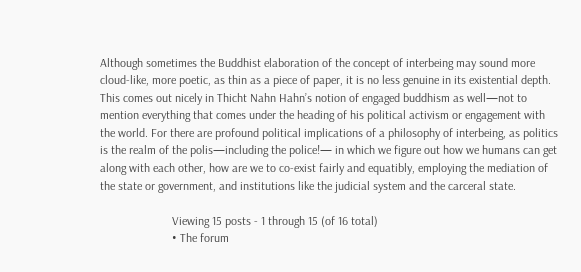Although sometimes the Buddhist elaboration of the concept of interbeing may sound more cloud-like, more poetic, as thin as a piece of paper, it is no less genuine in its existential depth. This comes out nicely in Thicht Nahn Hahn’s notion of engaged buddhism as well—not to mention everything that comes under the heading of his political activism or engagement with the world. For there are profound political implications of a philosophy of interbeing, as politics is the realm of the polis—including the police!— in which we figure out how we humans can get along with each other, how are we to co-exist fairly and equatibly, employing the mediation of the state or government, and institutions like the judicial system and the carceral state.

                        Viewing 15 posts - 1 through 15 (of 16 total)
                        • The forum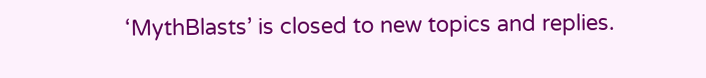‘MythBlasts’ is closed to new topics and replies.